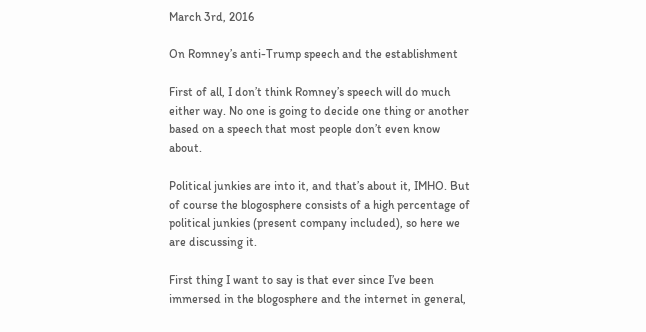March 3rd, 2016

On Romney’s anti-Trump speech and the establishment

First of all, I don’t think Romney’s speech will do much either way. No one is going to decide one thing or another based on a speech that most people don’t even know about.

Political junkies are into it, and that’s about it, IMHO. But of course the blogosphere consists of a high percentage of political junkies (present company included), so here we are discussing it.

First thing I want to say is that ever since I’ve been immersed in the blogosphere and the internet in general,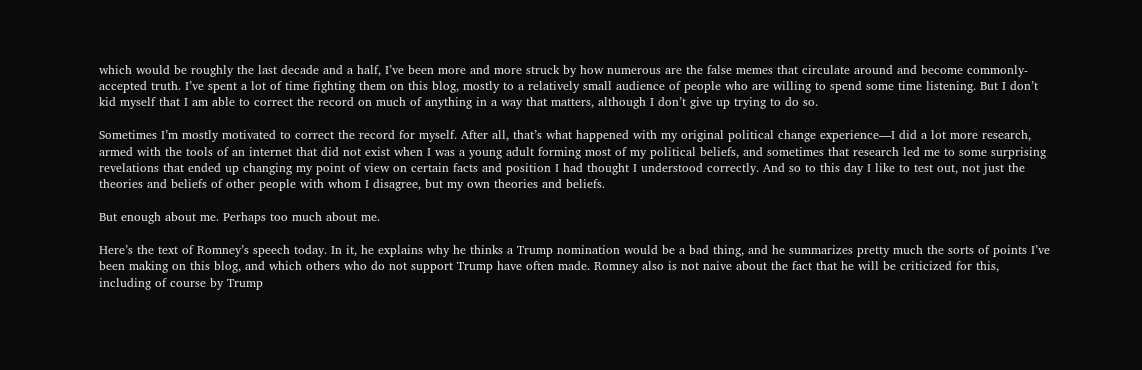which would be roughly the last decade and a half, I’ve been more and more struck by how numerous are the false memes that circulate around and become commonly-accepted truth. I’ve spent a lot of time fighting them on this blog, mostly to a relatively small audience of people who are willing to spend some time listening. But I don’t kid myself that I am able to correct the record on much of anything in a way that matters, although I don’t give up trying to do so.

Sometimes I’m mostly motivated to correct the record for myself. After all, that’s what happened with my original political change experience—I did a lot more research, armed with the tools of an internet that did not exist when I was a young adult forming most of my political beliefs, and sometimes that research led me to some surprising revelations that ended up changing my point of view on certain facts and position I had thought I understood correctly. And so to this day I like to test out, not just the theories and beliefs of other people with whom I disagree, but my own theories and beliefs.

But enough about me. Perhaps too much about me.

Here’s the text of Romney’s speech today. In it, he explains why he thinks a Trump nomination would be a bad thing, and he summarizes pretty much the sorts of points I’ve been making on this blog, and which others who do not support Trump have often made. Romney also is not naive about the fact that he will be criticized for this, including of course by Trump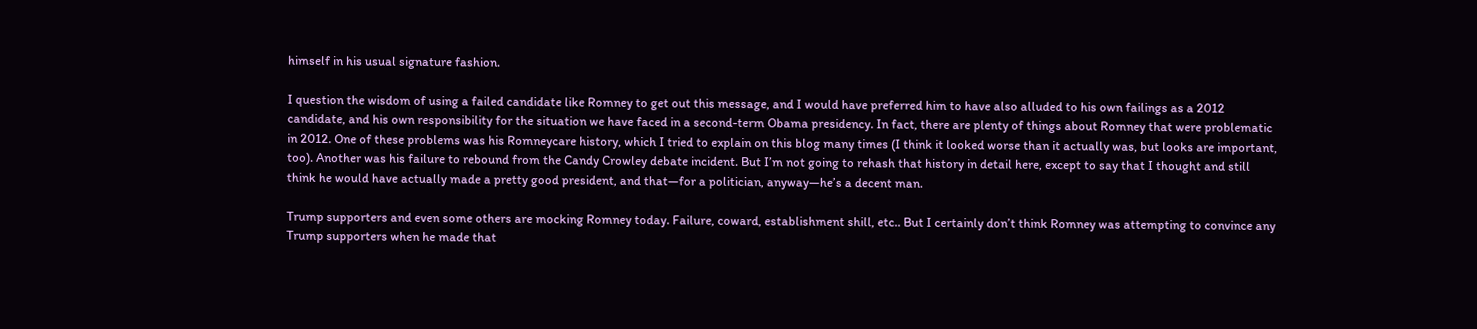himself in his usual signature fashion.

I question the wisdom of using a failed candidate like Romney to get out this message, and I would have preferred him to have also alluded to his own failings as a 2012 candidate, and his own responsibility for the situation we have faced in a second-term Obama presidency. In fact, there are plenty of things about Romney that were problematic in 2012. One of these problems was his Romneycare history, which I tried to explain on this blog many times (I think it looked worse than it actually was, but looks are important, too). Another was his failure to rebound from the Candy Crowley debate incident. But I’m not going to rehash that history in detail here, except to say that I thought and still think he would have actually made a pretty good president, and that—for a politician, anyway—he’s a decent man.

Trump supporters and even some others are mocking Romney today. Failure, coward, establishment shill, etc.. But I certainly don’t think Romney was attempting to convince any Trump supporters when he made that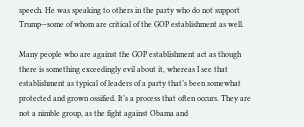speech. He was speaking to others in the party who do not support Trump—some of whom are critical of the GOP establishment as well.

Many people who are against the GOP establishment act as though there is something exceedingly evil about it, whereas I see that establishment as typical of leaders of a party that’s been somewhat protected and grown ossified. It’s a process that often occurs. They are not a nimble group, as the fight against Obama and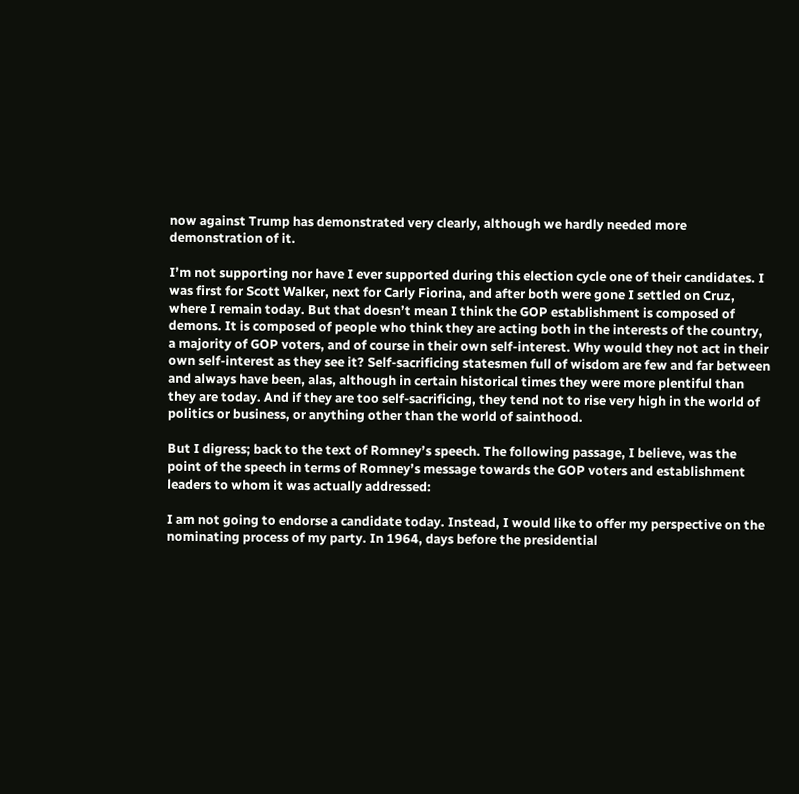now against Trump has demonstrated very clearly, although we hardly needed more demonstration of it.

I’m not supporting nor have I ever supported during this election cycle one of their candidates. I was first for Scott Walker, next for Carly Fiorina, and after both were gone I settled on Cruz, where I remain today. But that doesn’t mean I think the GOP establishment is composed of demons. It is composed of people who think they are acting both in the interests of the country, a majority of GOP voters, and of course in their own self-interest. Why would they not act in their own self-interest as they see it? Self-sacrificing statesmen full of wisdom are few and far between and always have been, alas, although in certain historical times they were more plentiful than they are today. And if they are too self-sacrificing, they tend not to rise very high in the world of politics or business, or anything other than the world of sainthood.

But I digress; back to the text of Romney’s speech. The following passage, I believe, was the point of the speech in terms of Romney’s message towards the GOP voters and establishment leaders to whom it was actually addressed:

I am not going to endorse a candidate today. Instead, I would like to offer my perspective on the nominating process of my party. In 1964, days before the presidential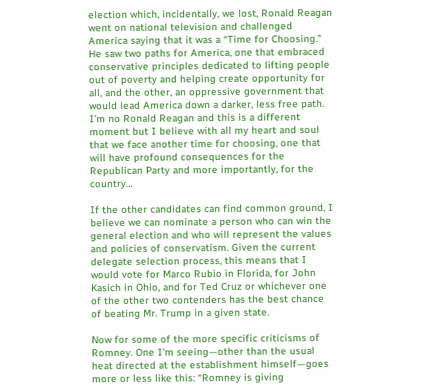election which, incidentally, we lost, Ronald Reagan went on national television and challenged America saying that it was a “Time for Choosing.” He saw two paths for America, one that embraced conservative principles dedicated to lifting people out of poverty and helping create opportunity for all, and the other, an oppressive government that would lead America down a darker, less free path. I’m no Ronald Reagan and this is a different moment but I believe with all my heart and soul that we face another time for choosing, one that will have profound consequences for the Republican Party and more importantly, for the country…

If the other candidates can find common ground, I believe we can nominate a person who can win the general election and who will represent the values and policies of conservatism. Given the current delegate selection process, this means that I would vote for Marco Rubio in Florida, for John Kasich in Ohio, and for Ted Cruz or whichever one of the other two contenders has the best chance of beating Mr. Trump in a given state.

Now for some of the more specific criticisms of Romney. One I’m seeing—other than the usual heat directed at the establishment himself—goes more or less like this: “Romney is giving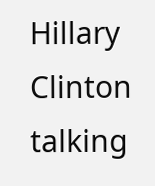Hillary Clinton talking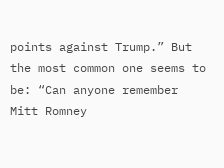points against Trump.” But the most common one seems to be: “Can anyone remember Mitt Romney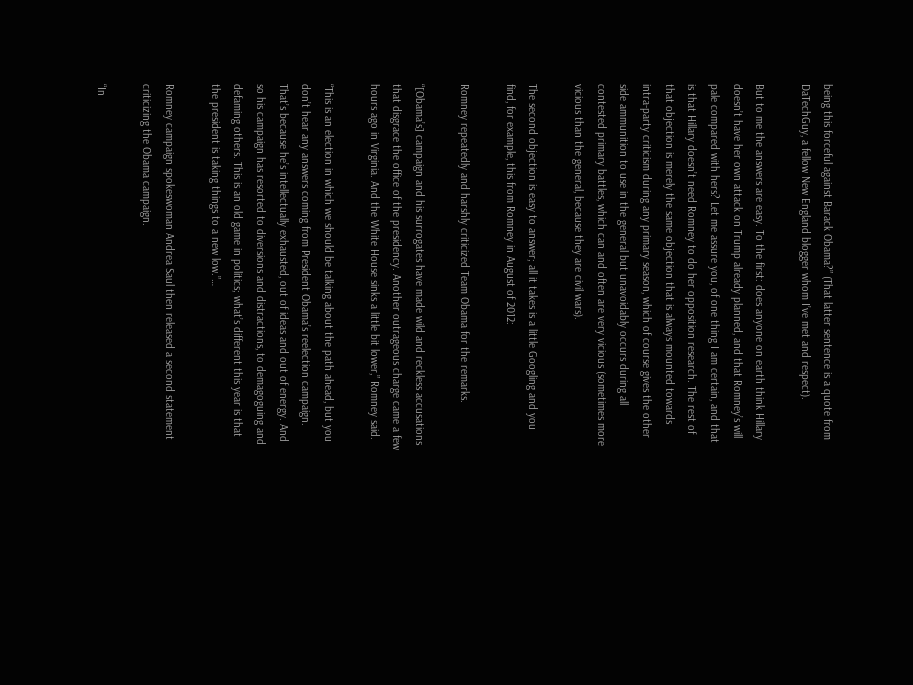being this forceful against Barack Obama?” (That latter sentence is a quote from DaTechGuy, a fellow New England blogger whom I’ve met and respect).

But to me the answers are easy. To the first: does anyone on earth think Hillary doesn’t have her own attack on Trump already planned, and that Romney’s will pale compared with hers? Let me assure you, of one thing I am certain, and that is that Hillary doesn’t need Romney to do her opposition research. The rest of that objection is merely the same objection that is always mounted towards intra-party criticism during any primary season, which of course gives the other side ammunition to use in the general but unavoidably occurs during all contested primary battles, which can and often are very vicious (sometimes more vicious than the general, because they are civil wars).

The second objection is easy to answer; all it takes is a little Googling and you find, for example, this from Romney in August of 2012:

Romney repeatedly and harshly criticized Team Obama for the remarks.

“[Obama’s] campaign and his surrogates have made wild and reckless accusations that disgrace the office of the presidency. Another outrageous charge came a few hours ago in Virginia. And the White House sinks a little bit lower,” Romney said.

“This is an election in which we should be talking about the path ahead, but you don’t hear any answers coming from President Obama’s reelection campaign. That’s because he’s intellectually exhausted, out of ideas and out of energy. And so his campaign has resorted to diversions and distractions, to demagoguing and defaming others. This is an old game in politics; what’s different this year is that the president is taking things to a new low.”…

Romney campaign spokeswoman Andrea Saul then released a second statement criticizing the Obama campaign.

“In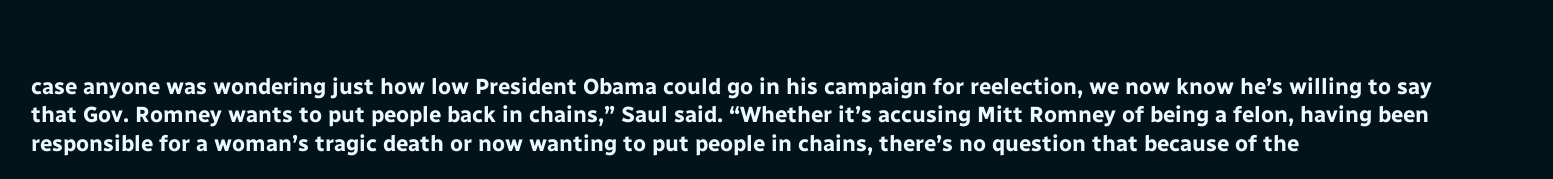case anyone was wondering just how low President Obama could go in his campaign for reelection, we now know he’s willing to say that Gov. Romney wants to put people back in chains,” Saul said. “Whether it’s accusing Mitt Romney of being a felon, having been responsible for a woman’s tragic death or now wanting to put people in chains, there’s no question that because of the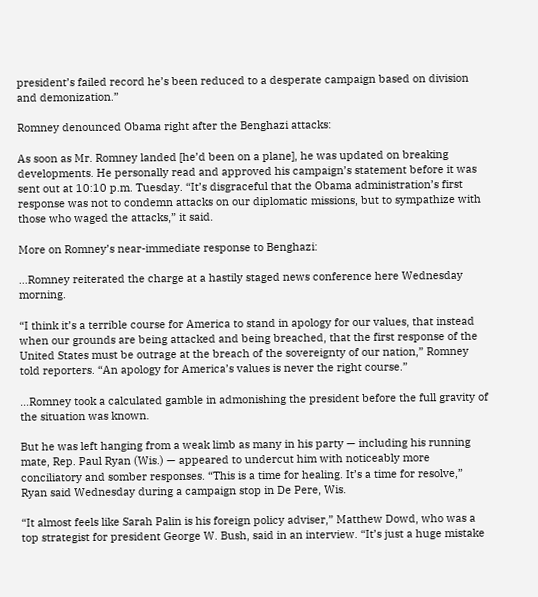president’s failed record he’s been reduced to a desperate campaign based on division and demonization.”

Romney denounced Obama right after the Benghazi attacks:

As soon as Mr. Romney landed [he’d been on a plane], he was updated on breaking developments. He personally read and approved his campaign’s statement before it was sent out at 10:10 p.m. Tuesday. “It’s disgraceful that the Obama administration’s first response was not to condemn attacks on our diplomatic missions, but to sympathize with those who waged the attacks,” it said.

More on Romney’s near-immediate response to Benghazi:

…Romney reiterated the charge at a hastily staged news conference here Wednesday morning.

“I think it’s a terrible course for America to stand in apology for our values, that instead when our grounds are being attacked and being breached, that the first response of the United States must be outrage at the breach of the sovereignty of our nation,” Romney told reporters. “An apology for America’s values is never the right course.”

…Romney took a calculated gamble in admonishing the president before the full gravity of the situation was known.

But he was left hanging from a weak limb as many in his party — including his running mate, Rep. Paul Ryan (Wis.) — appeared to undercut him with noticeably more conciliatory and somber responses. “This is a time for healing. It’s a time for resolve,” Ryan said Wednesday during a campaign stop in De Pere, Wis.

“It almost feels like Sarah Palin is his foreign policy adviser,” Matthew Dowd, who was a top strategist for president George W. Bush, said in an interview. “It’s just a huge mistake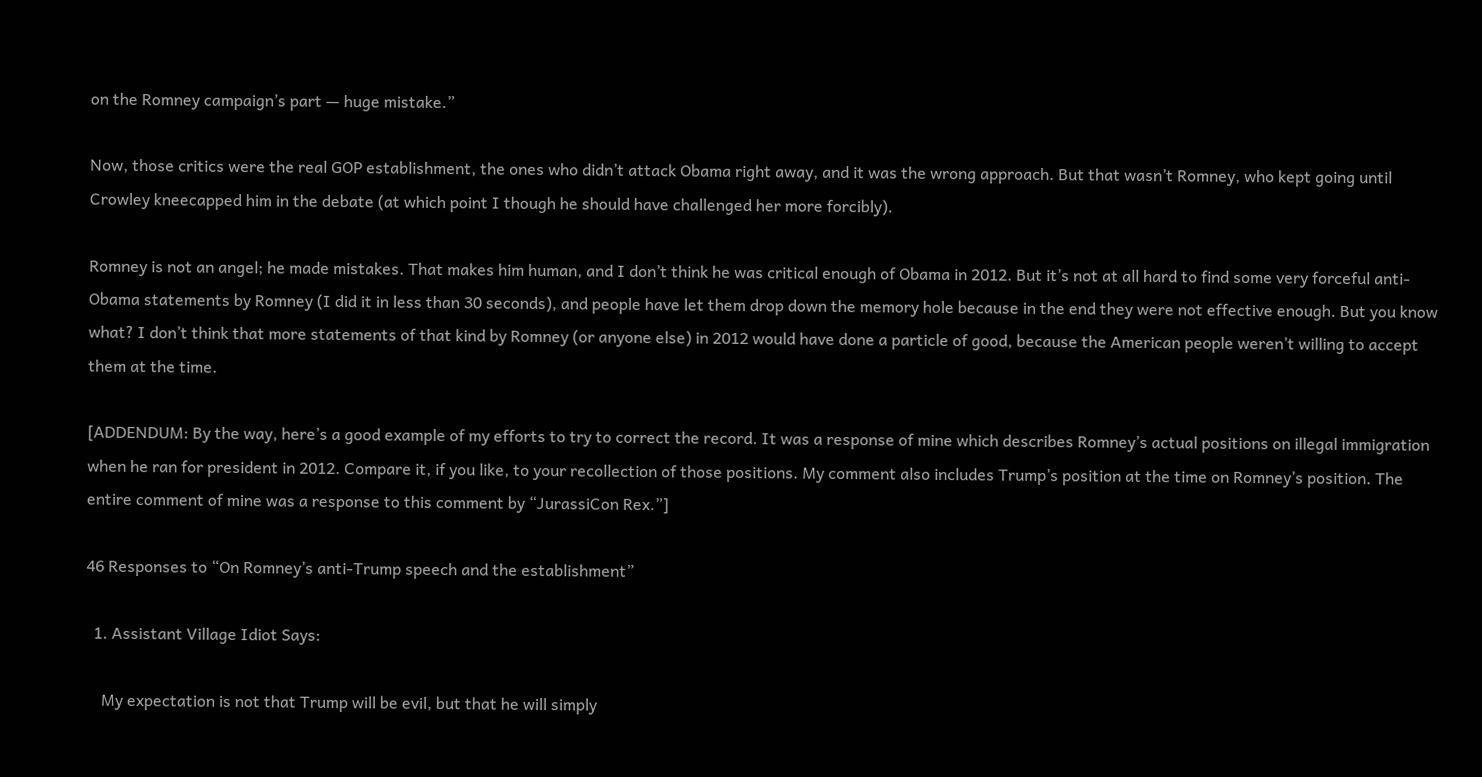on the Romney campaign’s part — huge mistake.”

Now, those critics were the real GOP establishment, the ones who didn’t attack Obama right away, and it was the wrong approach. But that wasn’t Romney, who kept going until Crowley kneecapped him in the debate (at which point I though he should have challenged her more forcibly).

Romney is not an angel; he made mistakes. That makes him human, and I don’t think he was critical enough of Obama in 2012. But it’s not at all hard to find some very forceful anti-Obama statements by Romney (I did it in less than 30 seconds), and people have let them drop down the memory hole because in the end they were not effective enough. But you know what? I don’t think that more statements of that kind by Romney (or anyone else) in 2012 would have done a particle of good, because the American people weren’t willing to accept them at the time.

[ADDENDUM: By the way, here’s a good example of my efforts to try to correct the record. It was a response of mine which describes Romney’s actual positions on illegal immigration when he ran for president in 2012. Compare it, if you like, to your recollection of those positions. My comment also includes Trump’s position at the time on Romney’s position. The entire comment of mine was a response to this comment by “JurassiCon Rex.”]

46 Responses to “On Romney’s anti-Trump speech and the establishment”

  1. Assistant Village Idiot Says:

    My expectation is not that Trump will be evil, but that he will simply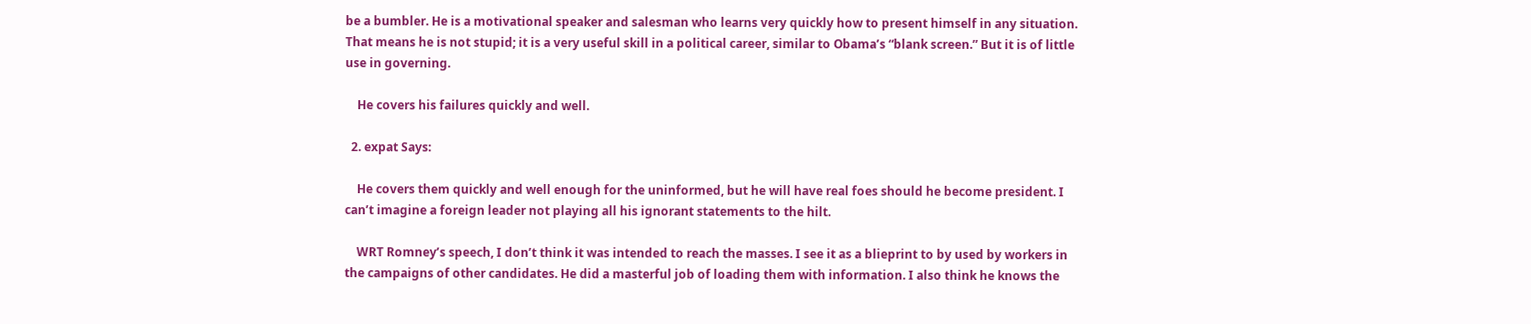be a bumbler. He is a motivational speaker and salesman who learns very quickly how to present himself in any situation. That means he is not stupid; it is a very useful skill in a political career, similar to Obama’s “blank screen.” But it is of little use in governing.

    He covers his failures quickly and well.

  2. expat Says:

    He covers them quickly and well enough for the uninformed, but he will have real foes should he become president. I can’t imagine a foreign leader not playing all his ignorant statements to the hilt.

    WRT Romney’s speech, I don’t think it was intended to reach the masses. I see it as a blieprint to by used by workers in the campaigns of other candidates. He did a masterful job of loading them with information. I also think he knows the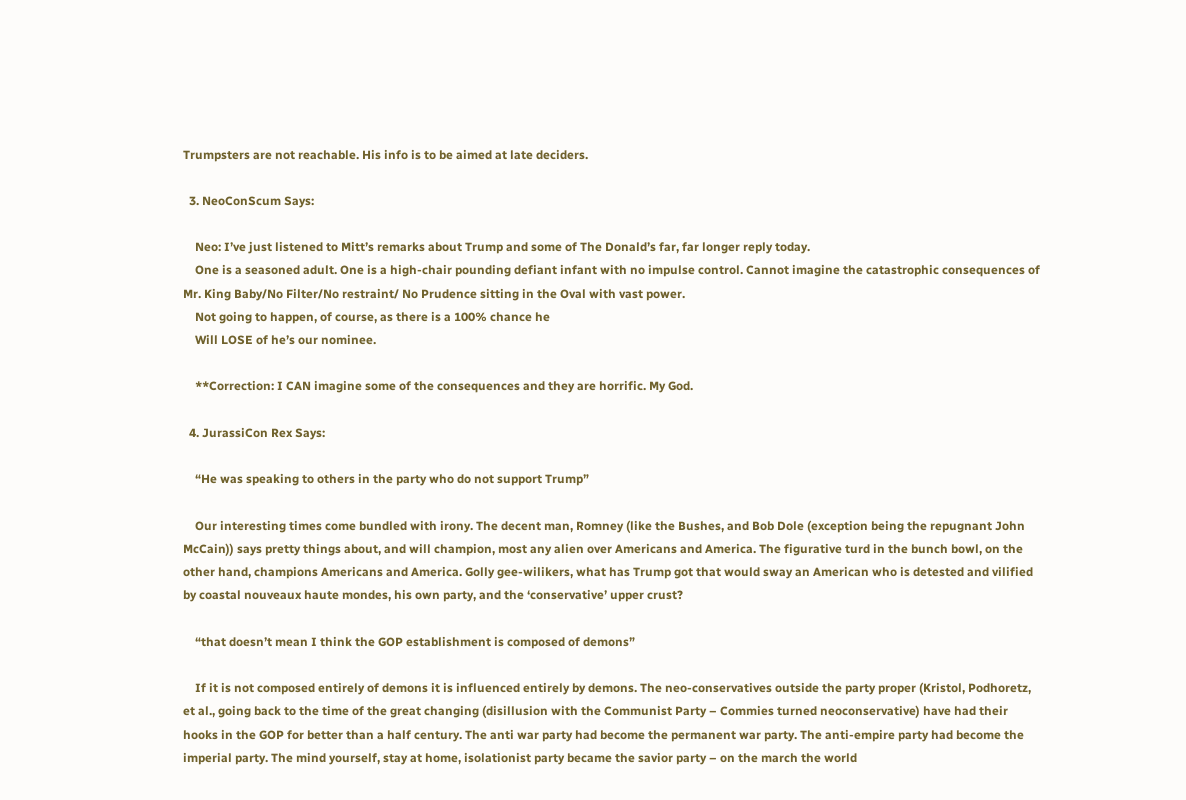Trumpsters are not reachable. His info is to be aimed at late deciders.

  3. NeoConScum Says:

    Neo: I’ve just listened to Mitt’s remarks about Trump and some of The Donald’s far, far longer reply today.
    One is a seasoned adult. One is a high-chair pounding defiant infant with no impulse control. Cannot imagine the catastrophic consequences of Mr. King Baby/No Filter/No restraint/ No Prudence sitting in the Oval with vast power.
    Not going to happen, of course, as there is a 100% chance he
    Will LOSE of he’s our nominee.

    **Correction: I CAN imagine some of the consequences and they are horrific. My God.

  4. JurassiCon Rex Says:

    “He was speaking to others in the party who do not support Trump”

    Our interesting times come bundled with irony. The decent man, Romney (like the Bushes, and Bob Dole (exception being the repugnant John McCain)) says pretty things about, and will champion, most any alien over Americans and America. The figurative turd in the bunch bowl, on the other hand, champions Americans and America. Golly gee-wilikers, what has Trump got that would sway an American who is detested and vilified by coastal nouveaux haute mondes, his own party, and the ‘conservative’ upper crust?

    “that doesn’t mean I think the GOP establishment is composed of demons”

    If it is not composed entirely of demons it is influenced entirely by demons. The neo-conservatives outside the party proper (Kristol, Podhoretz, et al., going back to the time of the great changing (disillusion with the Communist Party – Commies turned neoconservative) have had their hooks in the GOP for better than a half century. The anti war party had become the permanent war party. The anti-empire party had become the imperial party. The mind yourself, stay at home, isolationist party became the savior party – on the march the world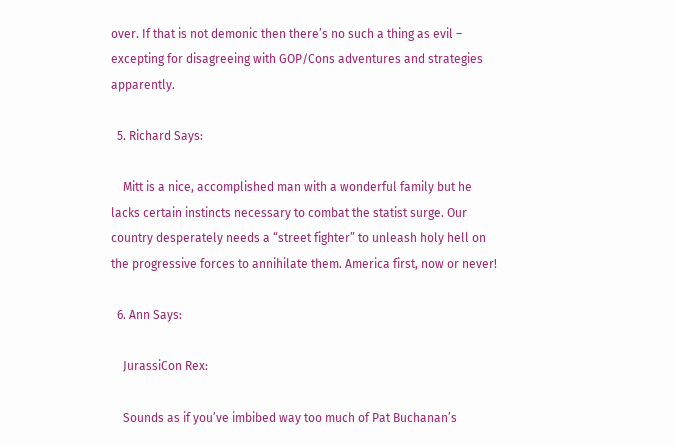over. If that is not demonic then there’s no such a thing as evil – excepting for disagreeing with GOP/Cons adventures and strategies apparently.

  5. Richard Says:

    Mitt is a nice, accomplished man with a wonderful family but he lacks certain instincts necessary to combat the statist surge. Our country desperately needs a “street fighter” to unleash holy hell on the progressive forces to annihilate them. America first, now or never!

  6. Ann Says:

    JurassiCon Rex:

    Sounds as if you’ve imbibed way too much of Pat Buchanan’s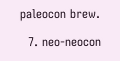paleocon brew.

  7. neo-neocon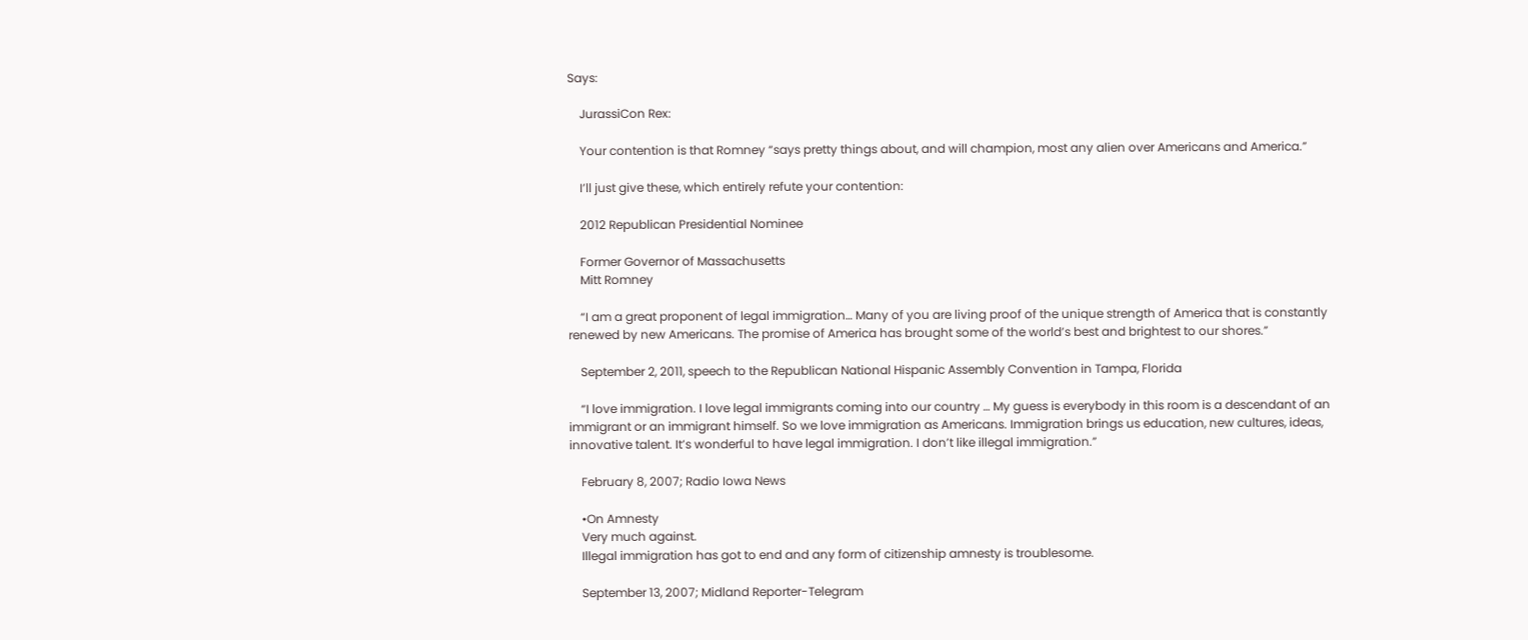Says:

    JurassiCon Rex:

    Your contention is that Romney “says pretty things about, and will champion, most any alien over Americans and America.”

    I’ll just give these, which entirely refute your contention:

    2012 Republican Presidential Nominee

    Former Governor of Massachusetts
    Mitt Romney

    “I am a great proponent of legal immigration… Many of you are living proof of the unique strength of America that is constantly renewed by new Americans. The promise of America has brought some of the world’s best and brightest to our shores.”

    September 2, 2011, speech to the Republican National Hispanic Assembly Convention in Tampa, Florida

    “I love immigration. I love legal immigrants coming into our country … My guess is everybody in this room is a descendant of an immigrant or an immigrant himself. So we love immigration as Americans. Immigration brings us education, new cultures, ideas, innovative talent. It’s wonderful to have legal immigration. I don’t like illegal immigration.”

    February 8, 2007; Radio Iowa News

    •On Amnesty
    Very much against.
    Illegal immigration has got to end and any form of citizenship amnesty is troublesome.

    September 13, 2007; Midland Reporter-Telegram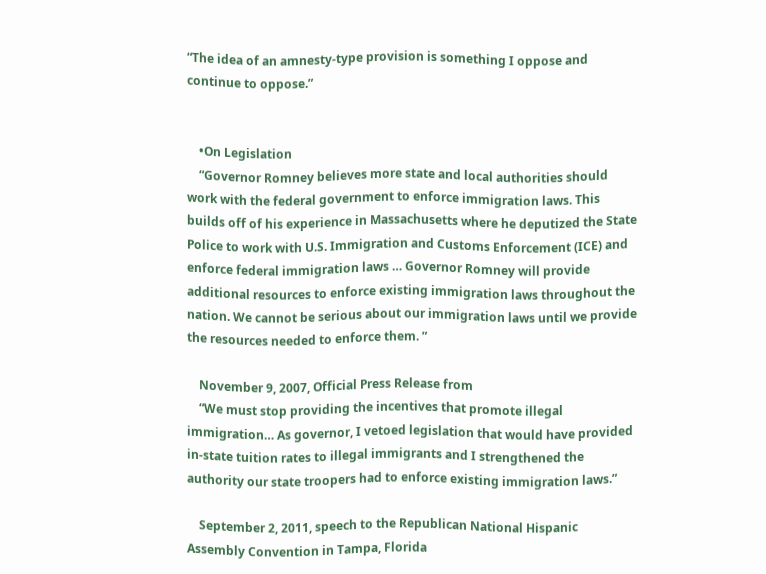“The idea of an amnesty-type provision is something I oppose and continue to oppose.”


    •On Legislation
    “Governor Romney believes more state and local authorities should work with the federal government to enforce immigration laws. This builds off of his experience in Massachusetts where he deputized the State Police to work with U.S. Immigration and Customs Enforcement (ICE) and enforce federal immigration laws … Governor Romney will provide additional resources to enforce existing immigration laws throughout the nation. We cannot be serious about our immigration laws until we provide the resources needed to enforce them. ”

    November 9, 2007, Official Press Release from
    “We must stop providing the incentives that promote illegal immigration… As governor, I vetoed legislation that would have provided in-state tuition rates to illegal immigrants and I strengthened the authority our state troopers had to enforce existing immigration laws.”

    September 2, 2011, speech to the Republican National Hispanic Assembly Convention in Tampa, Florida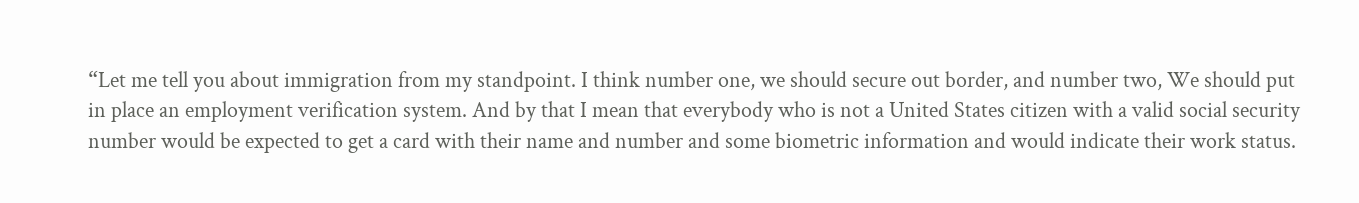“Let me tell you about immigration from my standpoint. I think number one, we should secure out border, and number two, We should put in place an employment verification system. And by that I mean that everybody who is not a United States citizen with a valid social security number would be expected to get a card with their name and number and some biometric information and would indicate their work status.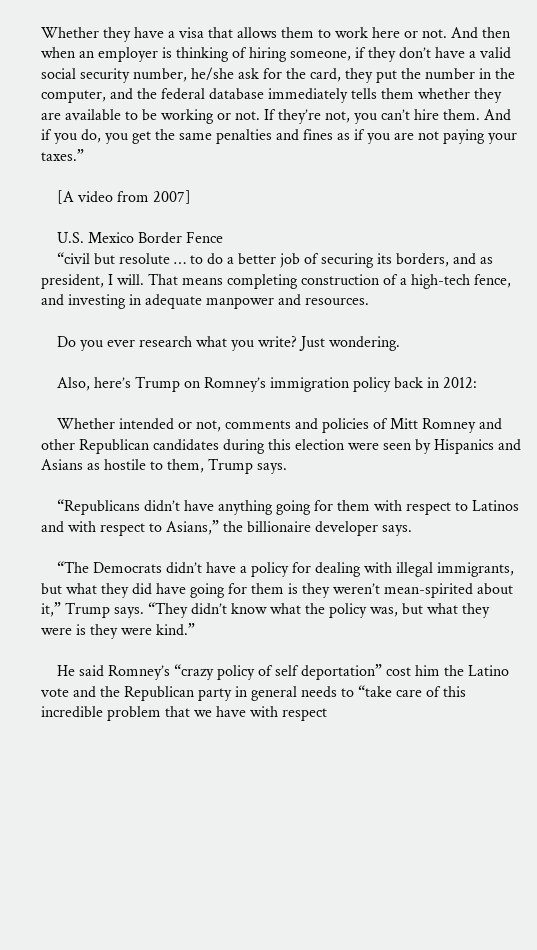Whether they have a visa that allows them to work here or not. And then when an employer is thinking of hiring someone, if they don’t have a valid social security number, he/she ask for the card, they put the number in the computer, and the federal database immediately tells them whether they are available to be working or not. If they’re not, you can’t hire them. And if you do, you get the same penalties and fines as if you are not paying your taxes.”

    [A video from 2007]

    U.S. Mexico Border Fence
    “civil but resolute … to do a better job of securing its borders, and as president, I will. That means completing construction of a high-tech fence, and investing in adequate manpower and resources.

    Do you ever research what you write? Just wondering.

    Also, here’s Trump on Romney’s immigration policy back in 2012:

    Whether intended or not, comments and policies of Mitt Romney and other Republican candidates during this election were seen by Hispanics and Asians as hostile to them, Trump says.

    “Republicans didn’t have anything going for them with respect to Latinos and with respect to Asians,” the billionaire developer says.

    “The Democrats didn’t have a policy for dealing with illegal immigrants, but what they did have going for them is they weren’t mean-spirited about it,” Trump says. “They didn’t know what the policy was, but what they were is they were kind.”

    He said Romney’s “crazy policy of self deportation” cost him the Latino vote and the Republican party in general needs to “take care of this incredible problem that we have with respect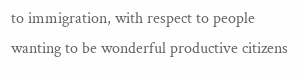to immigration, with respect to people wanting to be wonderful productive citizens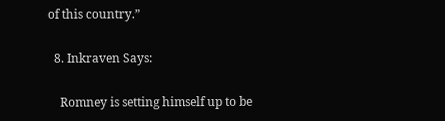of this country.”

  8. Inkraven Says:

    Romney is setting himself up to be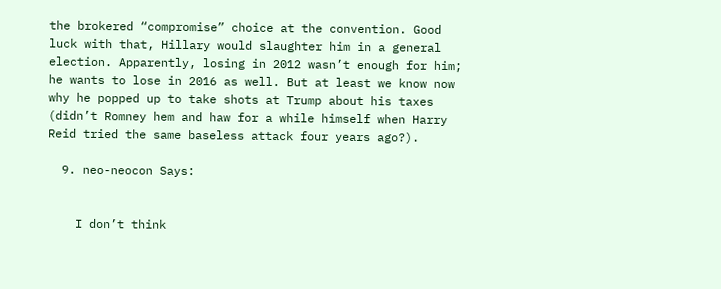the brokered “compromise” choice at the convention. Good luck with that, Hillary would slaughter him in a general election. Apparently, losing in 2012 wasn’t enough for him; he wants to lose in 2016 as well. But at least we know now why he popped up to take shots at Trump about his taxes (didn’t Romney hem and haw for a while himself when Harry Reid tried the same baseless attack four years ago?).

  9. neo-neocon Says:


    I don’t think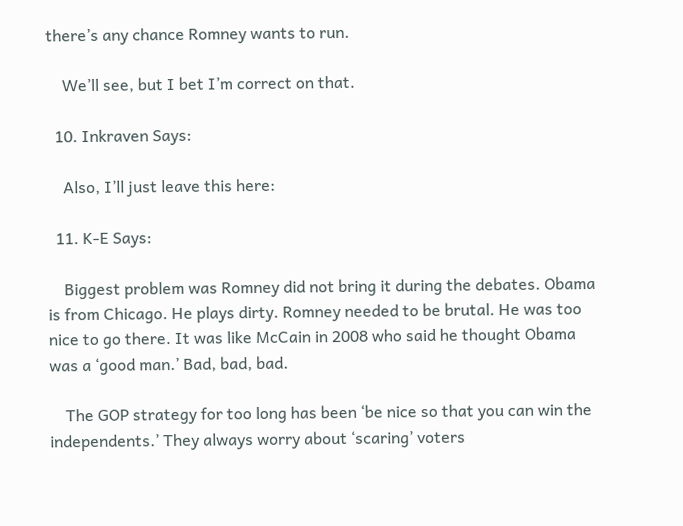there’s any chance Romney wants to run.

    We’ll see, but I bet I’m correct on that.

  10. Inkraven Says:

    Also, I’ll just leave this here:

  11. K-E Says:

    Biggest problem was Romney did not bring it during the debates. Obama is from Chicago. He plays dirty. Romney needed to be brutal. He was too nice to go there. It was like McCain in 2008 who said he thought Obama was a ‘good man.’ Bad, bad, bad.

    The GOP strategy for too long has been ‘be nice so that you can win the independents.’ They always worry about ‘scaring’ voters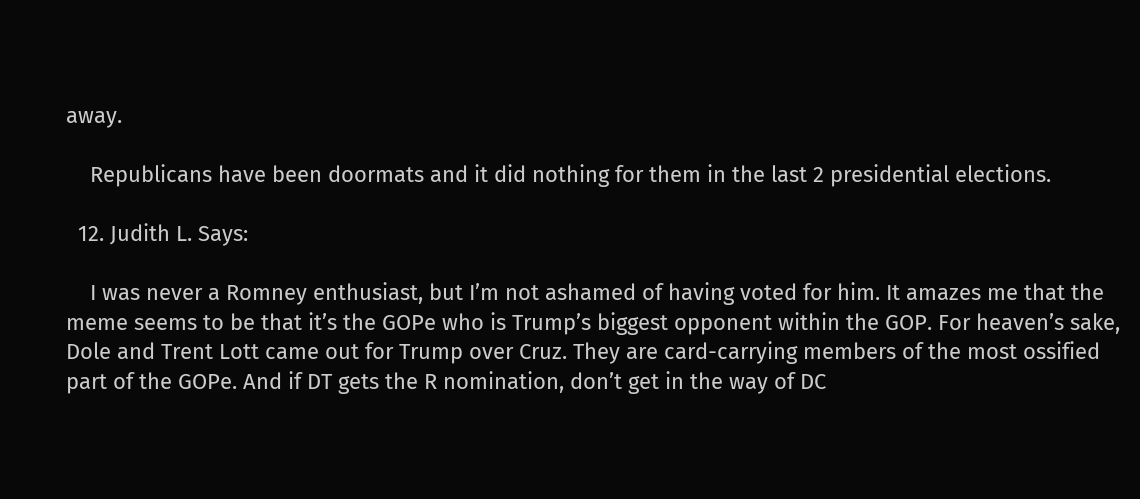away.

    Republicans have been doormats and it did nothing for them in the last 2 presidential elections.

  12. Judith L. Says:

    I was never a Romney enthusiast, but I’m not ashamed of having voted for him. It amazes me that the meme seems to be that it’s the GOPe who is Trump’s biggest opponent within the GOP. For heaven’s sake, Dole and Trent Lott came out for Trump over Cruz. They are card-carrying members of the most ossified part of the GOPe. And if DT gets the R nomination, don’t get in the way of DC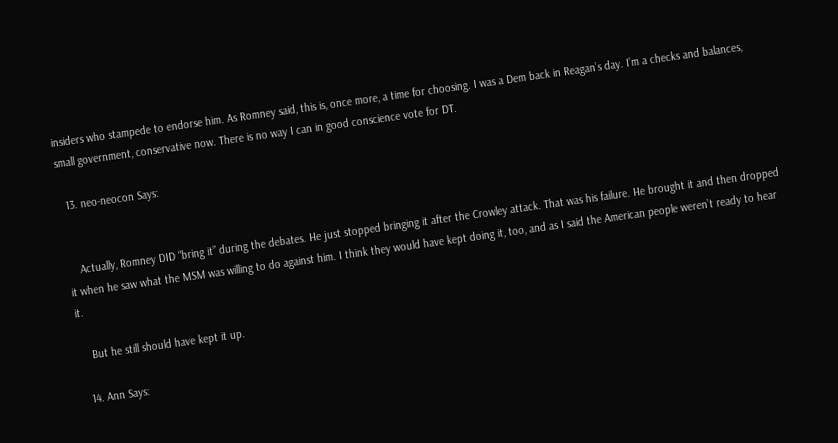insiders who stampede to endorse him. As Romney said, this is, once more, a time for choosing. I was a Dem back in Reagan’s day. I’m a checks and balances, small government, conservative now. There is no way I can in good conscience vote for DT.

  13. neo-neocon Says:


    Actually, Romney DID “bring it” during the debates. He just stopped bringing it after the Crowley attack. That was his failure. He brought it and then dropped it when he saw what the MSM was willing to do against him. I think they would have kept doing it, too, and as I said the American people weren’t ready to hear it.

    But he still should have kept it up.

  14. Ann Says: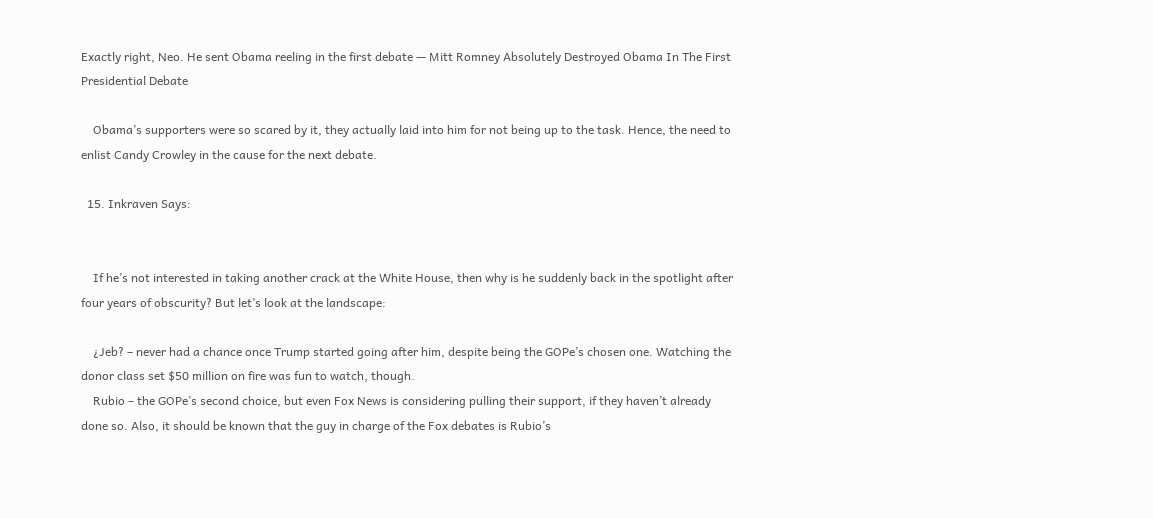Exactly right, Neo. He sent Obama reeling in the first debate — Mitt Romney Absolutely Destroyed Obama In The First Presidential Debate

    Obama’s supporters were so scared by it, they actually laid into him for not being up to the task. Hence, the need to enlist Candy Crowley in the cause for the next debate.

  15. Inkraven Says:


    If he’s not interested in taking another crack at the White House, then why is he suddenly back in the spotlight after four years of obscurity? But let’s look at the landscape:

    ¿Jeb? – never had a chance once Trump started going after him, despite being the GOPe’s chosen one. Watching the donor class set $50 million on fire was fun to watch, though.
    Rubio – the GOPe’s second choice, but even Fox News is considering pulling their support, if they haven’t already done so. Also, it should be known that the guy in charge of the Fox debates is Rubio’s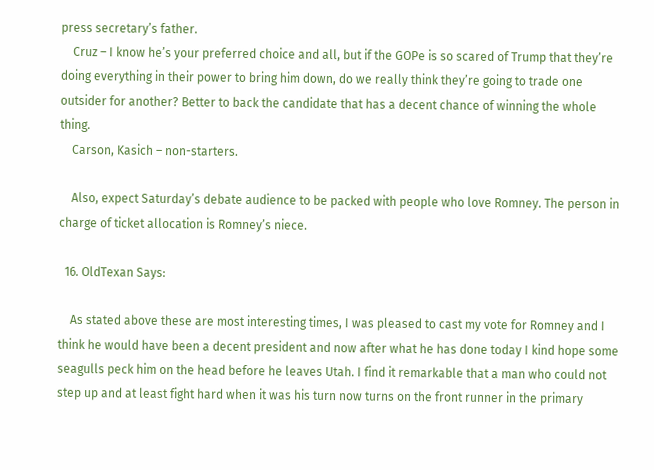press secretary’s father.
    Cruz – I know he’s your preferred choice and all, but if the GOPe is so scared of Trump that they’re doing everything in their power to bring him down, do we really think they’re going to trade one outsider for another? Better to back the candidate that has a decent chance of winning the whole thing.
    Carson, Kasich – non-starters.

    Also, expect Saturday’s debate audience to be packed with people who love Romney. The person in charge of ticket allocation is Romney’s niece.

  16. OldTexan Says:

    As stated above these are most interesting times, I was pleased to cast my vote for Romney and I think he would have been a decent president and now after what he has done today I kind hope some seagulls peck him on the head before he leaves Utah. I find it remarkable that a man who could not step up and at least fight hard when it was his turn now turns on the front runner in the primary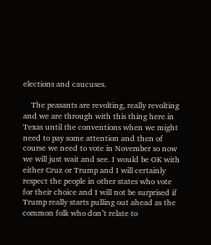elections and caucuses.

    The peasants are revolting, really revolting and we are through with this thing here in Texas until the conventions when we might need to pay some attention and then of course we need to vote in November so now we will just wait and see. I would be OK with either Cruz or Trump and I will certainly respect the people in other states who vote for their choice and I will not be surprised if Trump really starts pulling out ahead as the common folk who don’t relate to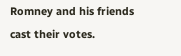Romney and his friends cast their votes.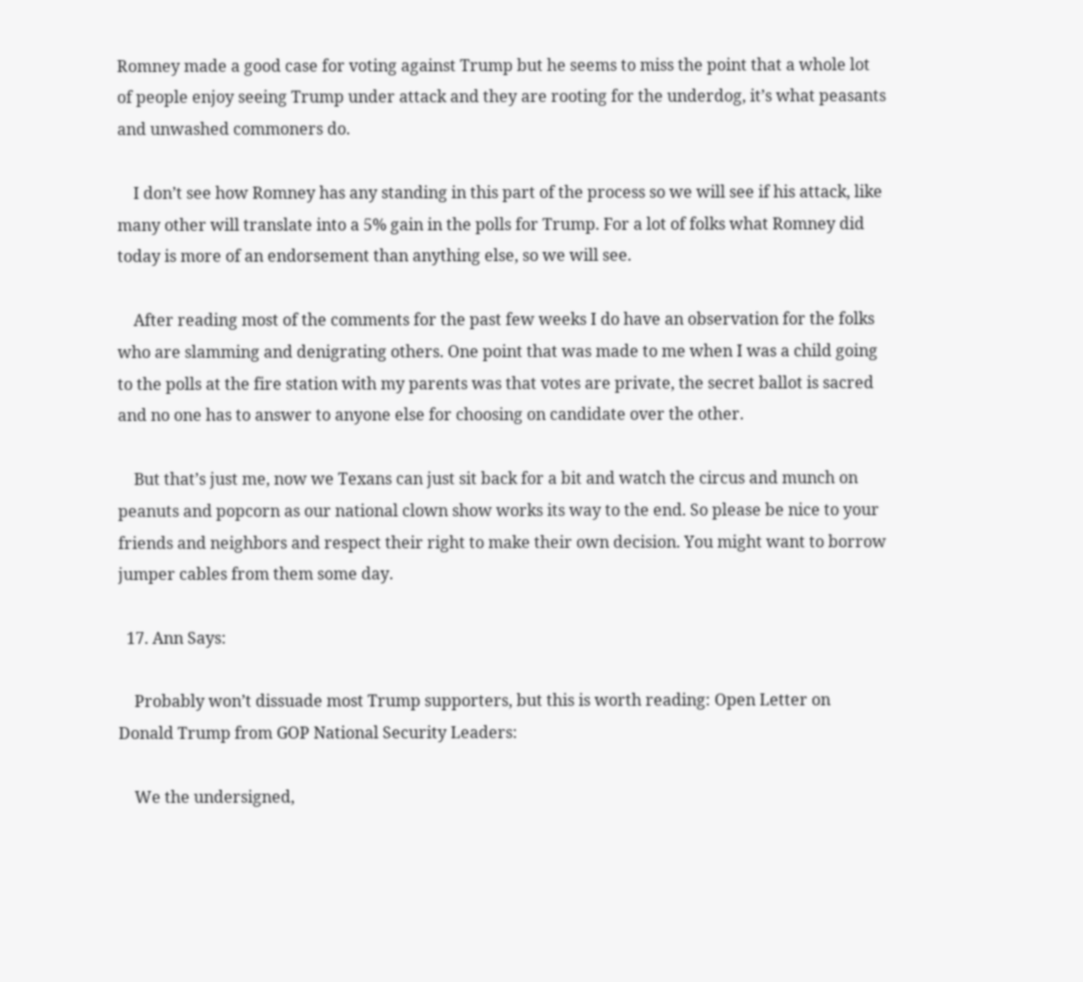Romney made a good case for voting against Trump but he seems to miss the point that a whole lot of people enjoy seeing Trump under attack and they are rooting for the underdog, it’s what peasants and unwashed commoners do.

    I don’t see how Romney has any standing in this part of the process so we will see if his attack, like many other will translate into a 5% gain in the polls for Trump. For a lot of folks what Romney did today is more of an endorsement than anything else, so we will see.

    After reading most of the comments for the past few weeks I do have an observation for the folks who are slamming and denigrating others. One point that was made to me when I was a child going to the polls at the fire station with my parents was that votes are private, the secret ballot is sacred and no one has to answer to anyone else for choosing on candidate over the other.

    But that’s just me, now we Texans can just sit back for a bit and watch the circus and munch on peanuts and popcorn as our national clown show works its way to the end. So please be nice to your friends and neighbors and respect their right to make their own decision. You might want to borrow jumper cables from them some day.

  17. Ann Says:

    Probably won’t dissuade most Trump supporters, but this is worth reading: Open Letter on Donald Trump from GOP National Security Leaders:

    We the undersigned,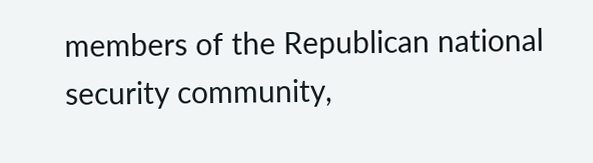members of the Republican national security community,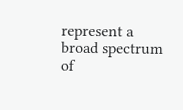represent a broad spectrum of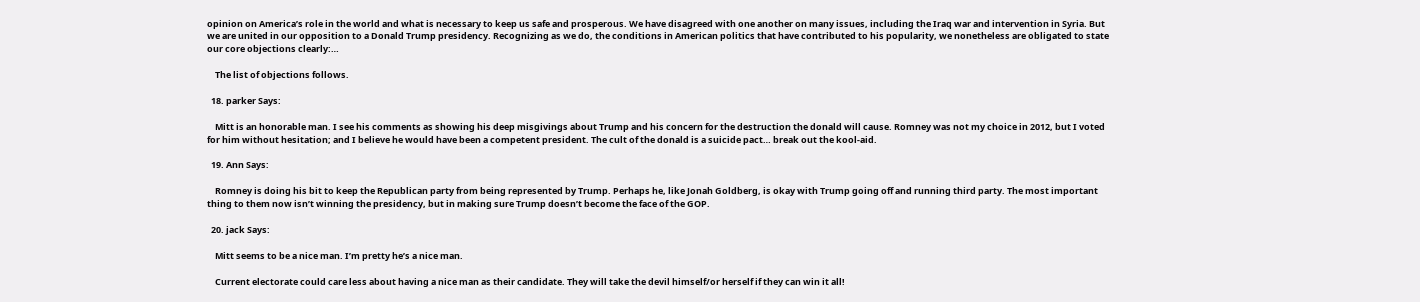opinion on America’s role in the world and what is necessary to keep us safe and prosperous. We have disagreed with one another on many issues, including the Iraq war and intervention in Syria. But we are united in our opposition to a Donald Trump presidency. Recognizing as we do, the conditions in American politics that have contributed to his popularity, we nonetheless are obligated to state our core objections clearly:…

    The list of objections follows.

  18. parker Says:

    Mitt is an honorable man. I see his comments as showing his deep misgivings about Trump and his concern for the destruction the donald will cause. Romney was not my choice in 2012, but I voted for him without hesitation; and I believe he would have been a competent president. The cult of the donald is a suicide pact… break out the kool-aid.

  19. Ann Says:

    Romney is doing his bit to keep the Republican party from being represented by Trump. Perhaps he, like Jonah Goldberg, is okay with Trump going off and running third party. The most important thing to them now isn’t winning the presidency, but in making sure Trump doesn’t become the face of the GOP.

  20. jack Says:

    Mitt seems to be a nice man. I’m pretty he’s a nice man.

    Current electorate could care less about having a nice man as their candidate. They will take the devil himself/or herself if they can win it all!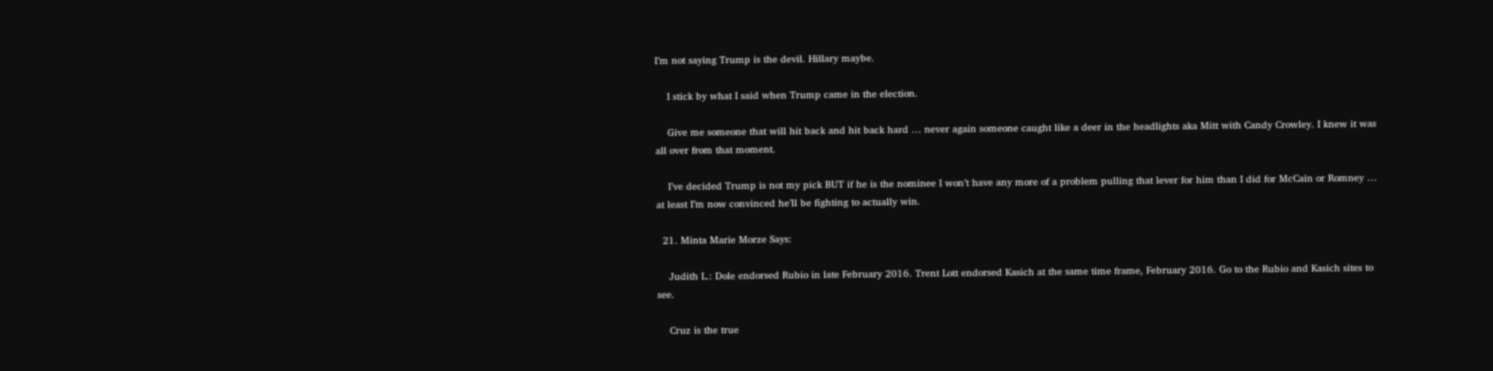I’m not saying Trump is the devil. Hillary maybe.

    I stick by what I said when Trump came in the election.

    Give me someone that will hit back and hit back hard … never again someone caught like a deer in the headlights aka Mitt with Candy Crowley. I knew it was all over from that moment.

    I’ve decided Trump is not my pick BUT if he is the nominee I won’t have any more of a problem pulling that lever for him than I did for McCain or Romney … at least I’m now convinced he’ll be fighting to actually win.

  21. Minta Marie Morze Says:

    Judith L.: Dole endorsed Rubio in late February 2016. Trent Lott endorsed Kasich at the same time frame, February 2016. Go to the Rubio and Kasich sites to see.

    Cruz is the true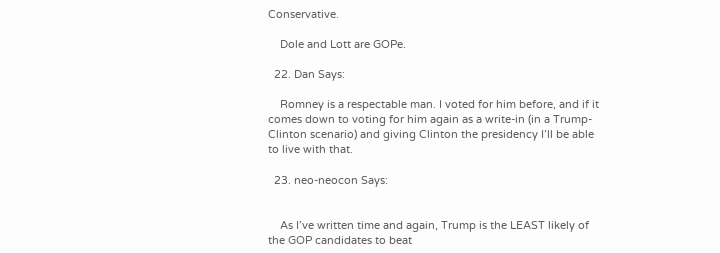Conservative.

    Dole and Lott are GOPe.

  22. Dan Says:

    Romney is a respectable man. I voted for him before, and if it comes down to voting for him again as a write-in (in a Trump-Clinton scenario) and giving Clinton the presidency I’ll be able to live with that.

  23. neo-neocon Says:


    As I’ve written time and again, Trump is the LEAST likely of the GOP candidates to beat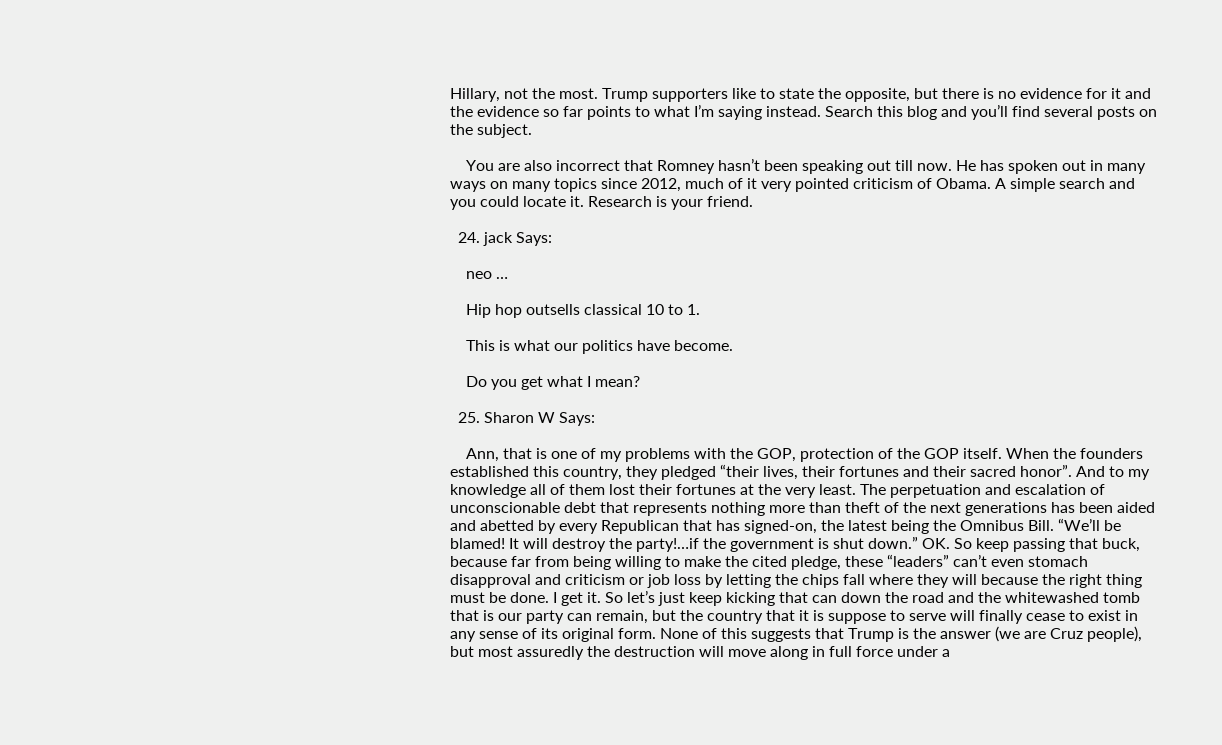Hillary, not the most. Trump supporters like to state the opposite, but there is no evidence for it and the evidence so far points to what I’m saying instead. Search this blog and you’ll find several posts on the subject.

    You are also incorrect that Romney hasn’t been speaking out till now. He has spoken out in many ways on many topics since 2012, much of it very pointed criticism of Obama. A simple search and you could locate it. Research is your friend.

  24. jack Says:

    neo …

    Hip hop outsells classical 10 to 1.

    This is what our politics have become.

    Do you get what I mean?

  25. Sharon W Says:

    Ann, that is one of my problems with the GOP, protection of the GOP itself. When the founders established this country, they pledged “their lives, their fortunes and their sacred honor”. And to my knowledge all of them lost their fortunes at the very least. The perpetuation and escalation of unconscionable debt that represents nothing more than theft of the next generations has been aided and abetted by every Republican that has signed-on, the latest being the Omnibus Bill. “We’ll be blamed! It will destroy the party!…if the government is shut down.” OK. So keep passing that buck, because far from being willing to make the cited pledge, these “leaders” can’t even stomach disapproval and criticism or job loss by letting the chips fall where they will because the right thing must be done. I get it. So let’s just keep kicking that can down the road and the whitewashed tomb that is our party can remain, but the country that it is suppose to serve will finally cease to exist in any sense of its original form. None of this suggests that Trump is the answer (we are Cruz people), but most assuredly the destruction will move along in full force under a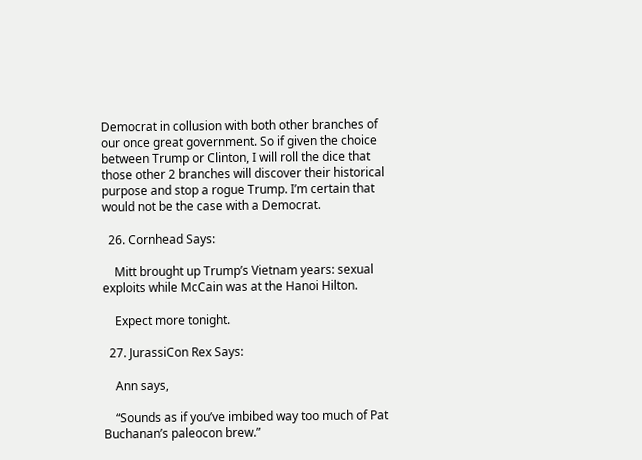Democrat in collusion with both other branches of our once great government. So if given the choice between Trump or Clinton, I will roll the dice that those other 2 branches will discover their historical purpose and stop a rogue Trump. I’m certain that would not be the case with a Democrat.

  26. Cornhead Says:

    Mitt brought up Trump’s Vietnam years: sexual exploits while McCain was at the Hanoi Hilton.

    Expect more tonight.

  27. JurassiCon Rex Says:

    Ann says,

    “Sounds as if you’ve imbibed way too much of Pat Buchanan’s paleocon brew.”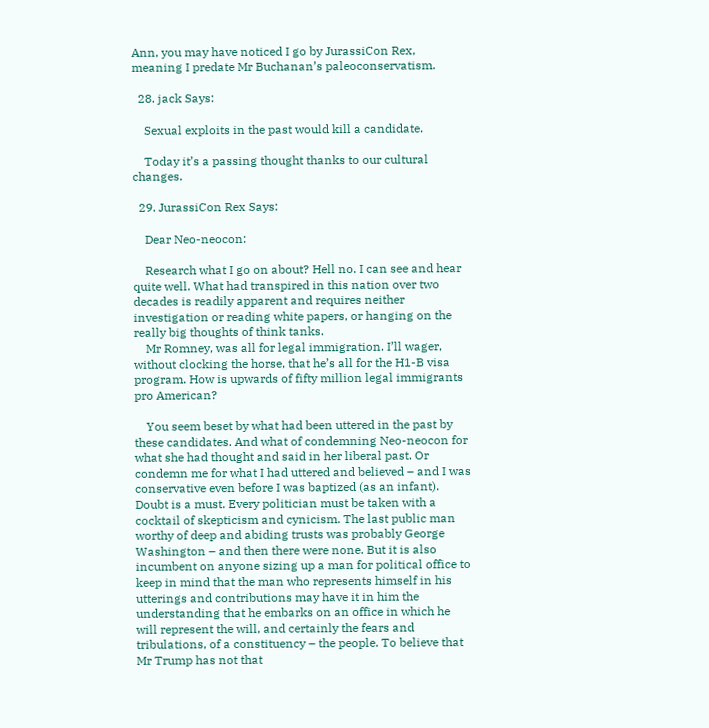Ann, you may have noticed I go by JurassiCon Rex, meaning I predate Mr Buchanan’s paleoconservatism.

  28. jack Says:

    Sexual exploits in the past would kill a candidate.

    Today it’s a passing thought thanks to our cultural changes.

  29. JurassiCon Rex Says:

    Dear Neo-neocon:

    Research what I go on about? Hell no. I can see and hear quite well. What had transpired in this nation over two decades is readily apparent and requires neither investigation or reading white papers, or hanging on the really big thoughts of think tanks.
    Mr Romney, was all for legal immigration. I’ll wager, without clocking the horse, that he’s all for the H1-B visa program. How is upwards of fifty million legal immigrants pro American?

    You seem beset by what had been uttered in the past by these candidates. And what of condemning Neo-neocon for what she had thought and said in her liberal past. Or condemn me for what I had uttered and believed – and I was conservative even before I was baptized (as an infant). Doubt is a must. Every politician must be taken with a cocktail of skepticism and cynicism. The last public man worthy of deep and abiding trusts was probably George Washington – and then there were none. But it is also incumbent on anyone sizing up a man for political office to keep in mind that the man who represents himself in his utterings and contributions may have it in him the understanding that he embarks on an office in which he will represent the will, and certainly the fears and tribulations, of a constituency – the people. To believe that Mr Trump has not that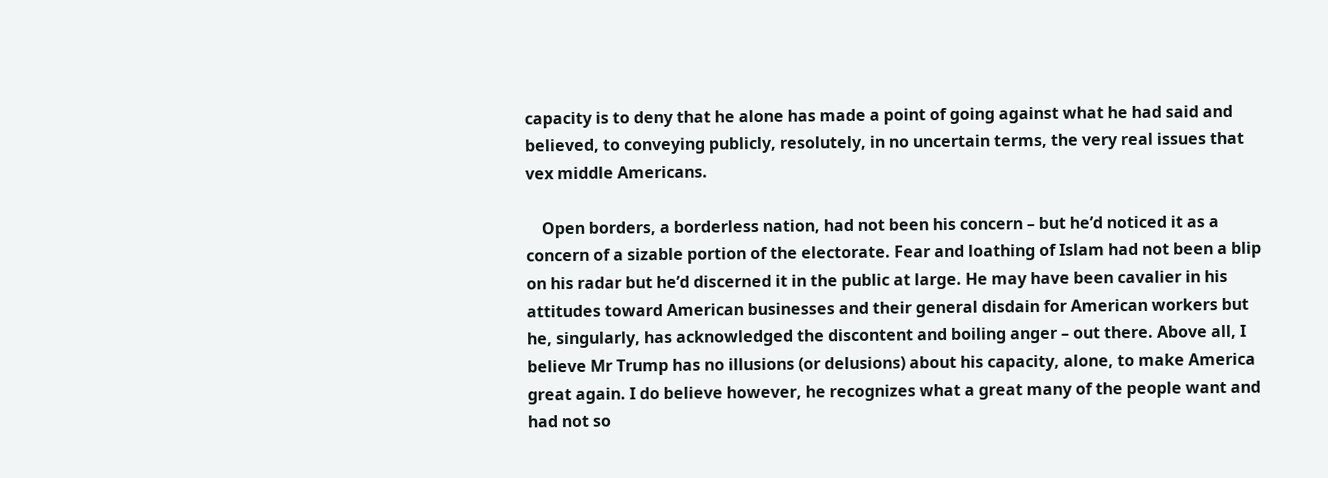capacity is to deny that he alone has made a point of going against what he had said and believed, to conveying publicly, resolutely, in no uncertain terms, the very real issues that vex middle Americans.

    Open borders, a borderless nation, had not been his concern – but he’d noticed it as a concern of a sizable portion of the electorate. Fear and loathing of Islam had not been a blip on his radar but he’d discerned it in the public at large. He may have been cavalier in his attitudes toward American businesses and their general disdain for American workers but he, singularly, has acknowledged the discontent and boiling anger – out there. Above all, I believe Mr Trump has no illusions (or delusions) about his capacity, alone, to make America great again. I do believe however, he recognizes what a great many of the people want and had not so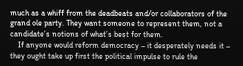much as a whiff from the deadbeats and/or collaborators of the grand ole party. They want someone to represent them, not a candidate’s notions of what’s best for them.
    If anyone would reform democracy – it desperately needs it – they ought take up first the political impulse to rule the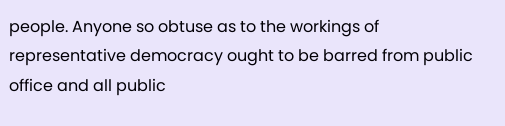people. Anyone so obtuse as to the workings of representative democracy ought to be barred from public office and all public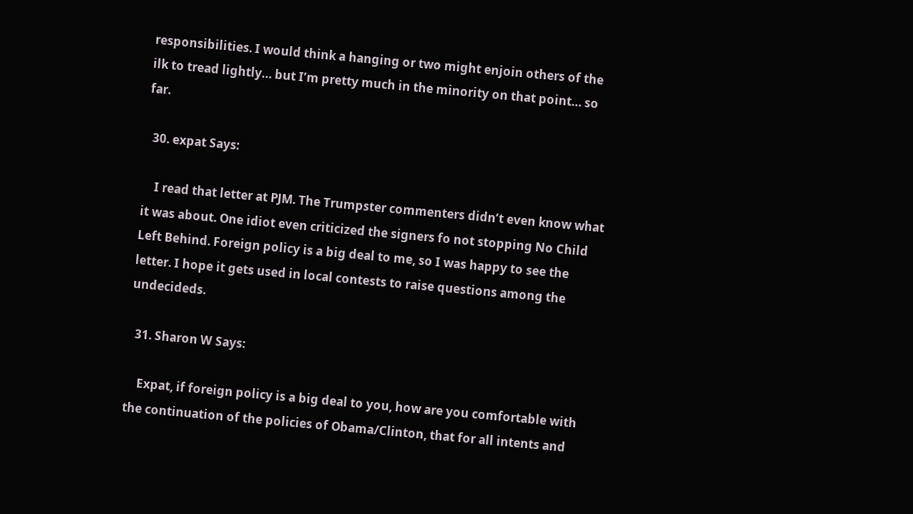responsibilities. I would think a hanging or two might enjoin others of the ilk to tread lightly… but I’m pretty much in the minority on that point… so far.

  30. expat Says:

    I read that letter at PJM. The Trumpster commenters didn’t even know what it was about. One idiot even criticized the signers fo not stopping No Child Left Behind. Foreign policy is a big deal to me, so I was happy to see the letter. I hope it gets used in local contests to raise questions among the undecideds.

  31. Sharon W Says:

    Expat, if foreign policy is a big deal to you, how are you comfortable with the continuation of the policies of Obama/Clinton, that for all intents and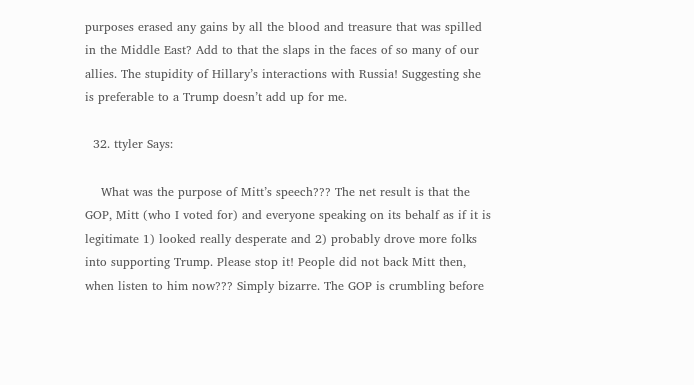purposes erased any gains by all the blood and treasure that was spilled in the Middle East? Add to that the slaps in the faces of so many of our allies. The stupidity of Hillary’s interactions with Russia! Suggesting she is preferable to a Trump doesn’t add up for me.

  32. ttyler Says:

    What was the purpose of Mitt’s speech??? The net result is that the GOP, Mitt (who I voted for) and everyone speaking on its behalf as if it is legitimate 1) looked really desperate and 2) probably drove more folks into supporting Trump. Please stop it! People did not back Mitt then, when listen to him now??? Simply bizarre. The GOP is crumbling before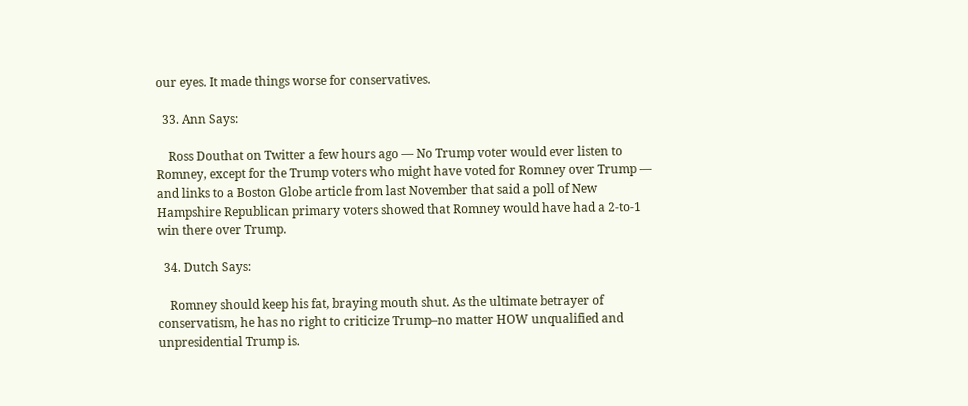our eyes. It made things worse for conservatives.

  33. Ann Says:

    Ross Douthat on Twitter a few hours ago — No Trump voter would ever listen to Romney, except for the Trump voters who might have voted for Romney over Trump — and links to a Boston Globe article from last November that said a poll of New Hampshire Republican primary voters showed that Romney would have had a 2-to-1 win there over Trump.

  34. Dutch Says:

    Romney should keep his fat, braying mouth shut. As the ultimate betrayer of conservatism, he has no right to criticize Trump–no matter HOW unqualified and unpresidential Trump is.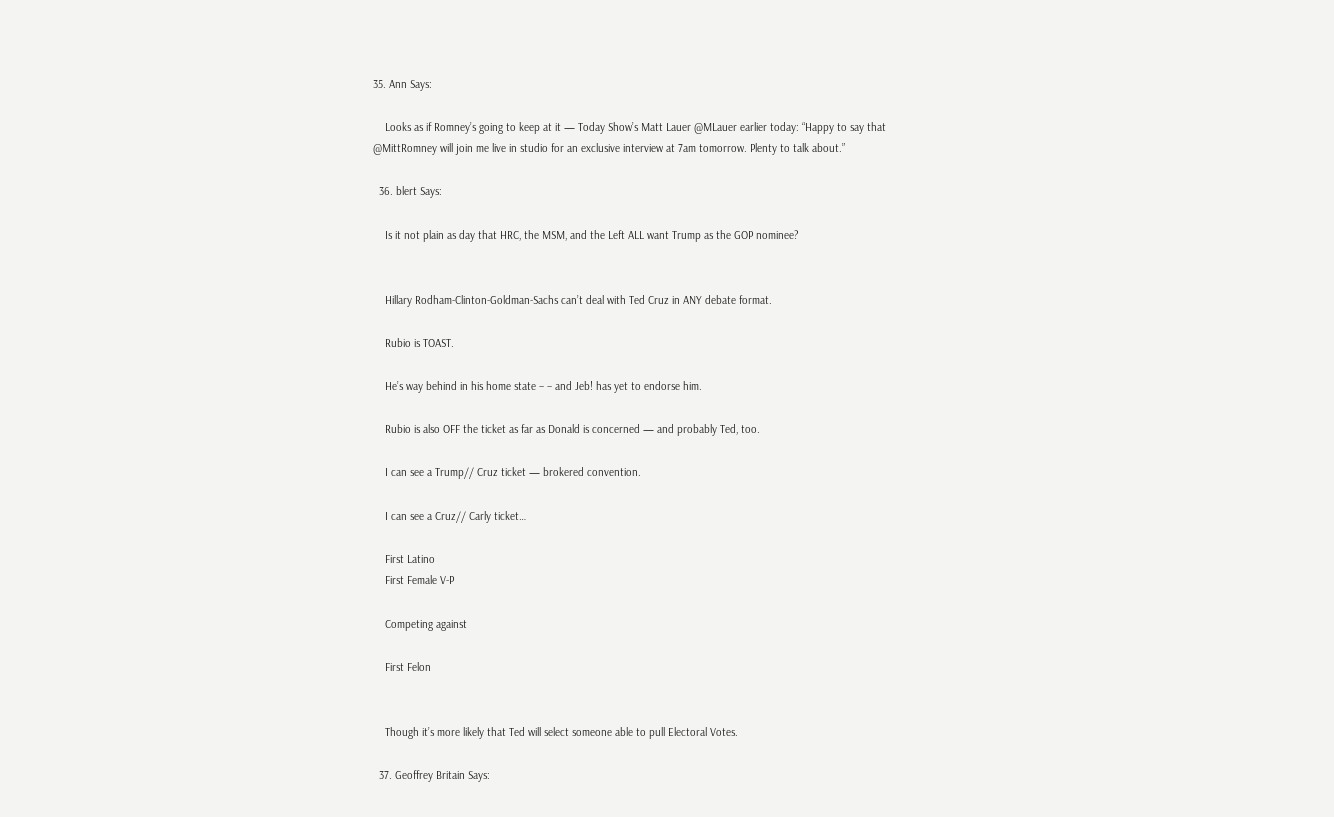35. Ann Says:

    Looks as if Romney’s going to keep at it — Today Show’s Matt Lauer @MLauer earlier today: “Happy to say that @MittRomney will join me live in studio for an exclusive interview at 7am tomorrow. Plenty to talk about.”

  36. blert Says:

    Is it not plain as day that HRC, the MSM, and the Left ALL want Trump as the GOP nominee?


    Hillary Rodham-Clinton-Goldman-Sachs can’t deal with Ted Cruz in ANY debate format.

    Rubio is TOAST.

    He’s way behind in his home state – – and Jeb! has yet to endorse him.

    Rubio is also OFF the ticket as far as Donald is concerned — and probably Ted, too.

    I can see a Trump// Cruz ticket — brokered convention.

    I can see a Cruz// Carly ticket…

    First Latino
    First Female V-P

    Competing against

    First Felon


    Though it’s more likely that Ted will select someone able to pull Electoral Votes.

  37. Geoffrey Britain Says: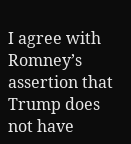I agree with Romney’s assertion that Trump does not have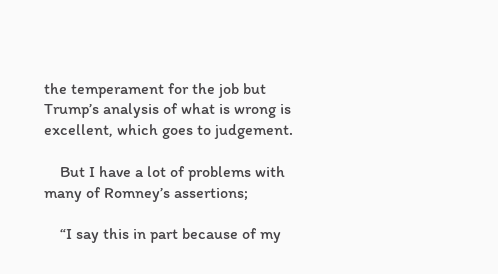the temperament for the job but Trump’s analysis of what is wrong is excellent, which goes to judgement.

    But I have a lot of problems with many of Romney’s assertions;

    “I say this in part because of my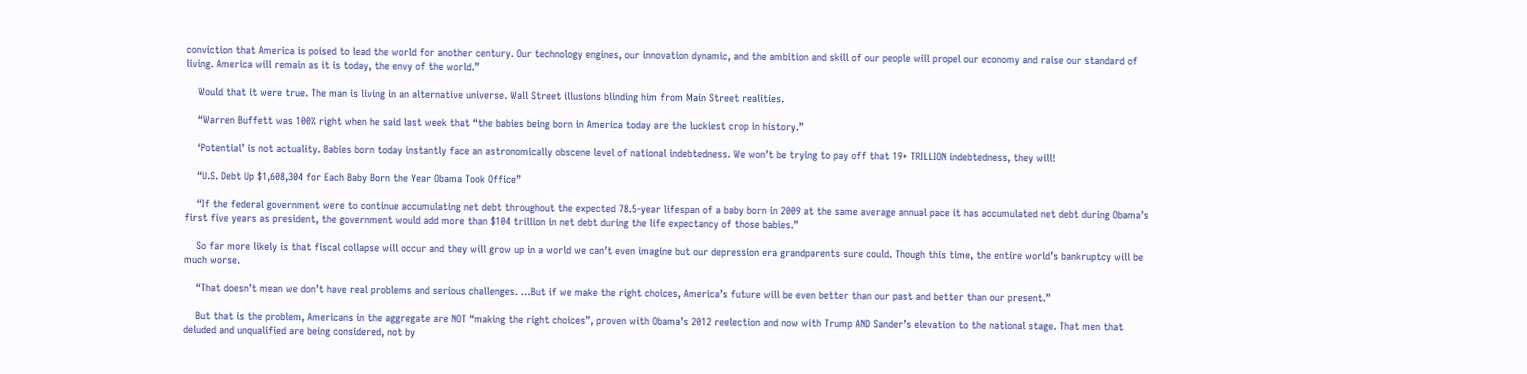conviction that America is poised to lead the world for another century. Our technology engines, our innovation dynamic, and the ambition and skill of our people will propel our economy and raise our standard of living. America will remain as it is today, the envy of the world.”

    Would that it were true. The man is living in an alternative universe. Wall Street illusions blinding him from Main Street realities.

    “Warren Buffett was 100% right when he said last week that “the babies being born in America today are the luckiest crop in history.”

    ‘Potential’ is not actuality. Babies born today instantly face an astronomically obscene level of national indebtedness. We won’t be trying to pay off that 19+ TRILLION indebtedness, they will!

    “U.S. Debt Up $1,608,304 for Each Baby Born the Year Obama Took Office”

    “If the federal government were to continue accumulating net debt throughout the expected 78.5-year lifespan of a baby born in 2009 at the same average annual pace it has accumulated net debt during Obama’s first five years as president, the government would add more than $104 trillion in net debt during the life expectancy of those babies.”

    So far more likely is that fiscal collapse will occur and they will grow up in a world we can’t even imagine but our depression era grandparents sure could. Though this time, the entire world’s bankruptcy will be much worse.

    “That doesn’t mean we don’t have real problems and serious challenges. …But if we make the right choices, America’s future will be even better than our past and better than our present.”

    But that is the problem, Americans in the aggregate are NOT “making the right choices”, proven with Obama’s 2012 reelection and now with Trump AND Sander’s elevation to the national stage. That men that deluded and unqualified are being considered, not by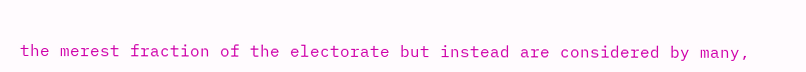the merest fraction of the electorate but instead are considered by many,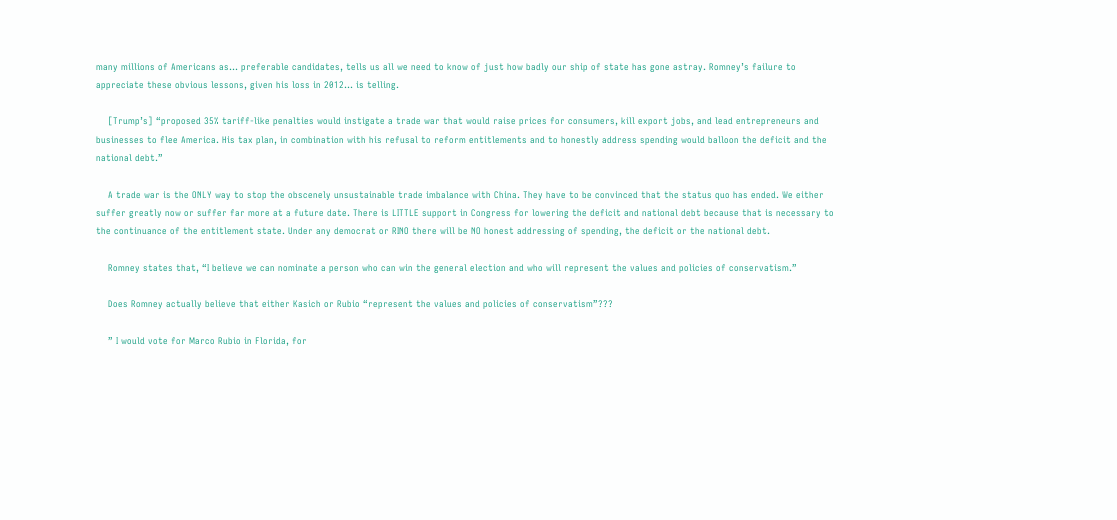many millions of Americans as… preferable candidates, tells us all we need to know of just how badly our ship of state has gone astray. Romney’s failure to appreciate these obvious lessons, given his loss in 2012… is telling.

    [Trump’s] “proposed 35% tariff-like penalties would instigate a trade war that would raise prices for consumers, kill export jobs, and lead entrepreneurs and businesses to flee America. His tax plan, in combination with his refusal to reform entitlements and to honestly address spending would balloon the deficit and the national debt.”

    A trade war is the ONLY way to stop the obscenely unsustainable trade imbalance with China. They have to be convinced that the status quo has ended. We either suffer greatly now or suffer far more at a future date. There is LITTLE support in Congress for lowering the deficit and national debt because that is necessary to the continuance of the entitlement state. Under any democrat or RINO there will be NO honest addressing of spending, the deficit or the national debt.

    Romney states that, “I believe we can nominate a person who can win the general election and who will represent the values and policies of conservatism.”

    Does Romney actually believe that either Kasich or Rubio “represent the values and policies of conservatism”???

    ” I would vote for Marco Rubio in Florida, for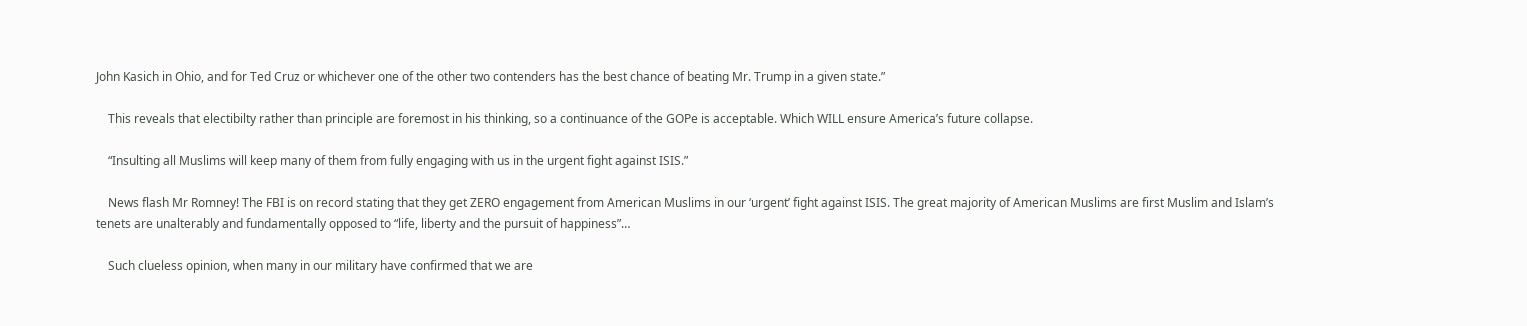John Kasich in Ohio, and for Ted Cruz or whichever one of the other two contenders has the best chance of beating Mr. Trump in a given state.”

    This reveals that electibilty rather than principle are foremost in his thinking, so a continuance of the GOPe is acceptable. Which WILL ensure America’s future collapse.

    “Insulting all Muslims will keep many of them from fully engaging with us in the urgent fight against ISIS.”

    News flash Mr Romney! The FBI is on record stating that they get ZERO engagement from American Muslims in our ‘urgent’ fight against ISIS. The great majority of American Muslims are first Muslim and Islam’s tenets are unalterably and fundamentally opposed to “life, liberty and the pursuit of happiness”…

    Such clueless opinion, when many in our military have confirmed that we are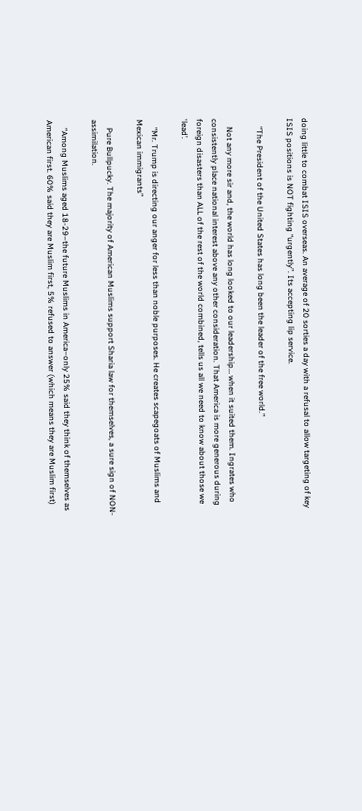doing little to combat ISIS overseas. An average of 20 sorties a day with a refusal to allow targeting of key ISIS positions is NOT fighting “urgently”. Its accepting lip service.

    “The President of the United States has long been the leader of the free world.”

    Not any more sir and, the world has long looked to our leadership… when it suited them. Ingrates who consistently place national interest above any other consideration. That America is more generous during foreign disasters than ALL of the rest of the world combined, tells us all we need to know about those we ‘lead’.

    “Mr. Trump is directing our anger for less than noble purposes. He creates scapegoats of Muslims and Mexican immigrants”

    Pure Bullpucky. The majority of American Muslims support Sharia law for themselves, a sure sign of NON-assimilation.

    “Among Muslims aged 18-29–the future Muslims in America–only 25% said they think of themselves as American first. 60% said they are Muslim first, 5% refused to answer (which means they are Muslim first)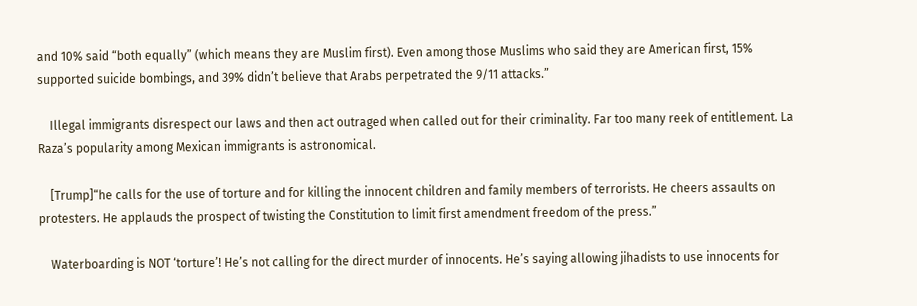and 10% said “both equally” (which means they are Muslim first). Even among those Muslims who said they are American first, 15% supported suicide bombings, and 39% didn’t believe that Arabs perpetrated the 9/11 attacks.”

    Illegal immigrants disrespect our laws and then act outraged when called out for their criminality. Far too many reek of entitlement. La Raza’s popularity among Mexican immigrants is astronomical.

    [Trump]“he calls for the use of torture and for killing the innocent children and family members of terrorists. He cheers assaults on protesters. He applauds the prospect of twisting the Constitution to limit first amendment freedom of the press.”

    Waterboarding is NOT ‘torture’! He’s not calling for the direct murder of innocents. He’s saying allowing jihadists to use innocents for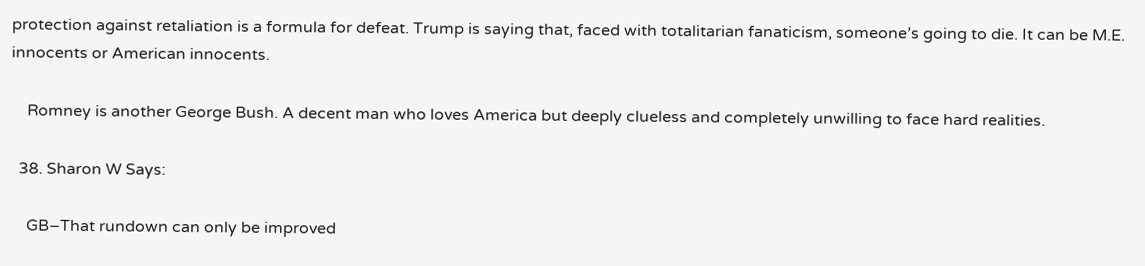protection against retaliation is a formula for defeat. Trump is saying that, faced with totalitarian fanaticism, someone’s going to die. It can be M.E. innocents or American innocents.

    Romney is another George Bush. A decent man who loves America but deeply clueless and completely unwilling to face hard realities.

  38. Sharon W Says:

    GB–That rundown can only be improved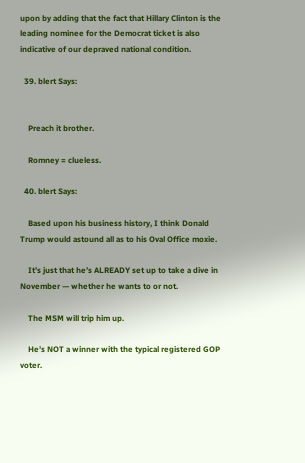upon by adding that the fact that Hillary Clinton is the leading nominee for the Democrat ticket is also indicative of our depraved national condition.

  39. blert Says:


    Preach it brother.

    Romney = clueless.

  40. blert Says:

    Based upon his business history, I think Donald Trump would astound all as to his Oval Office moxie.

    It’s just that he’s ALREADY set up to take a dive in November — whether he wants to or not.

    The MSM will trip him up.

    He’s NOT a winner with the typical registered GOP voter.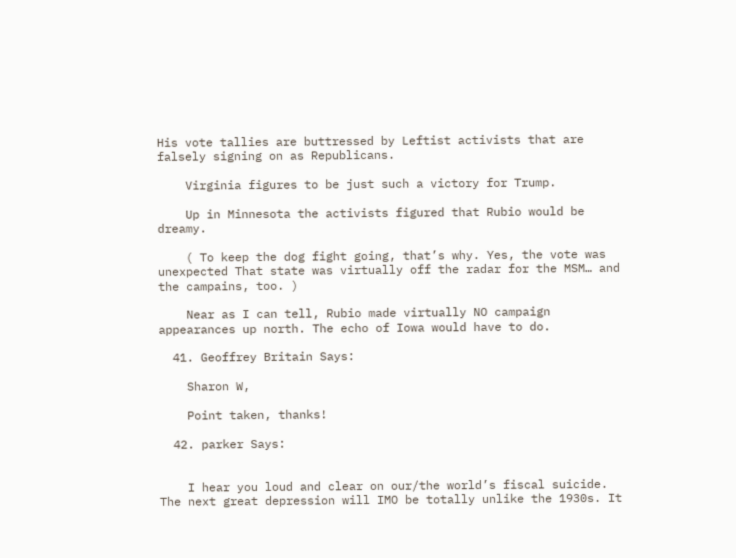His vote tallies are buttressed by Leftist activists that are falsely signing on as Republicans.

    Virginia figures to be just such a victory for Trump.

    Up in Minnesota the activists figured that Rubio would be dreamy.

    ( To keep the dog fight going, that’s why. Yes, the vote was unexpected That state was virtually off the radar for the MSM… and the campains, too. )

    Near as I can tell, Rubio made virtually NO campaign appearances up north. The echo of Iowa would have to do.

  41. Geoffrey Britain Says:

    Sharon W,

    Point taken, thanks!

  42. parker Says:


    I hear you loud and clear on our/the world’s fiscal suicide. The next great depression will IMO be totally unlike the 1930s. It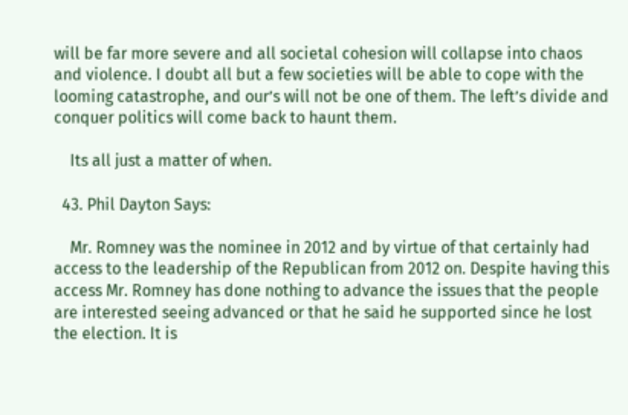will be far more severe and all societal cohesion will collapse into chaos and violence. I doubt all but a few societies will be able to cope with the looming catastrophe, and our’s will not be one of them. The left’s divide and conquer politics will come back to haunt them.

    Its all just a matter of when.

  43. Phil Dayton Says:

    Mr. Romney was the nominee in 2012 and by virtue of that certainly had access to the leadership of the Republican from 2012 on. Despite having this access Mr. Romney has done nothing to advance the issues that the people are interested seeing advanced or that he said he supported since he lost the election. It is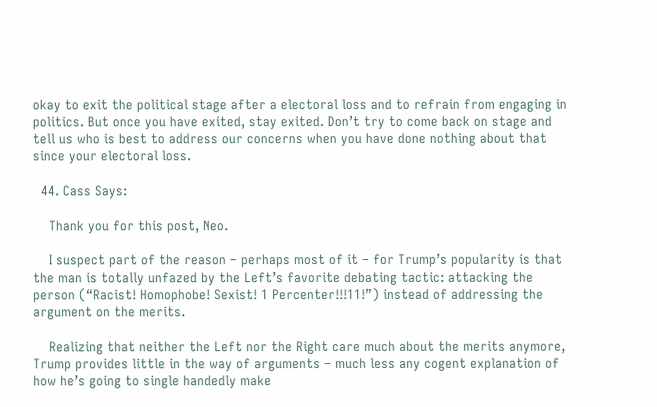okay to exit the political stage after a electoral loss and to refrain from engaging in politics. But once you have exited, stay exited. Don’t try to come back on stage and tell us who is best to address our concerns when you have done nothing about that since your electoral loss.

  44. Cass Says:

    Thank you for this post, Neo.

    I suspect part of the reason – perhaps most of it – for Trump’s popularity is that the man is totally unfazed by the Left’s favorite debating tactic: attacking the person (“Racist! Homophobe! Sexist! 1 Percenter!!!11!”) instead of addressing the argument on the merits.

    Realizing that neither the Left nor the Right care much about the merits anymore, Trump provides little in the way of arguments – much less any cogent explanation of how he’s going to single handedly make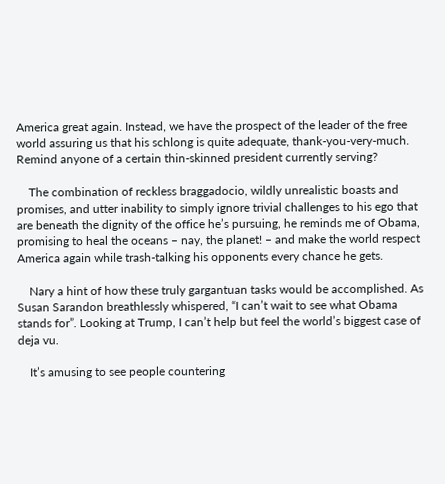America great again. Instead, we have the prospect of the leader of the free world assuring us that his schlong is quite adequate, thank-you-very-much. Remind anyone of a certain thin-skinned president currently serving?

    The combination of reckless braggadocio, wildly unrealistic boasts and promises, and utter inability to simply ignore trivial challenges to his ego that are beneath the dignity of the office he’s pursuing, he reminds me of Obama, promising to heal the oceans – nay, the planet! – and make the world respect America again while trash-talking his opponents every chance he gets.

    Nary a hint of how these truly gargantuan tasks would be accomplished. As Susan Sarandon breathlessly whispered, “I can’t wait to see what Obama stands for”. Looking at Trump, I can’t help but feel the world’s biggest case of deja vu.

    It’s amusing to see people countering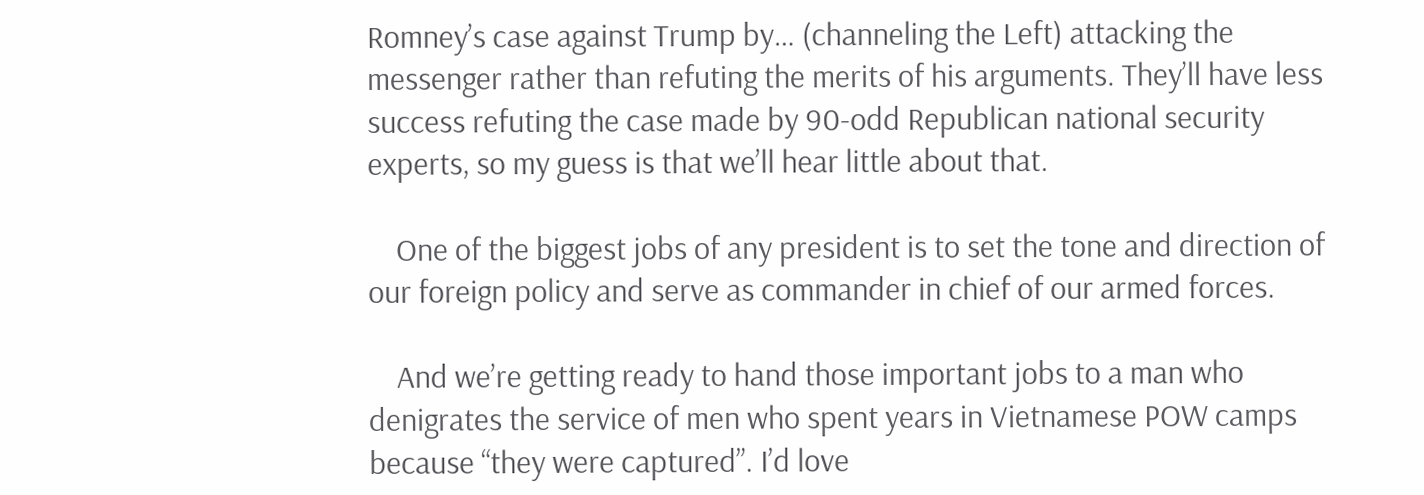Romney’s case against Trump by… (channeling the Left) attacking the messenger rather than refuting the merits of his arguments. They’ll have less success refuting the case made by 90-odd Republican national security experts, so my guess is that we’ll hear little about that.

    One of the biggest jobs of any president is to set the tone and direction of our foreign policy and serve as commander in chief of our armed forces.

    And we’re getting ready to hand those important jobs to a man who denigrates the service of men who spent years in Vietnamese POW camps because “they were captured”. I’d love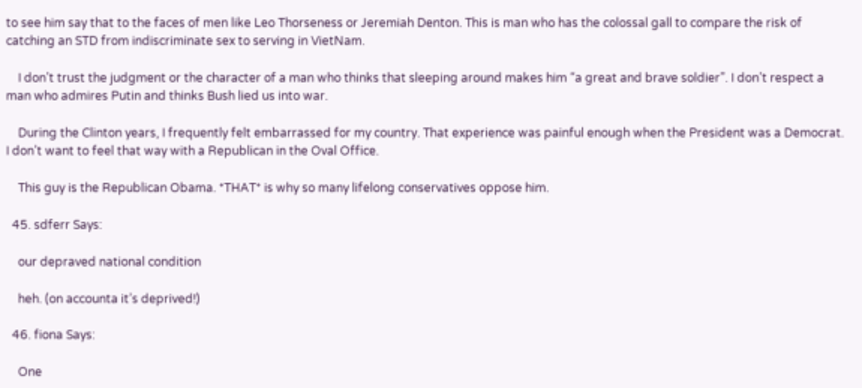to see him say that to the faces of men like Leo Thorseness or Jeremiah Denton. This is man who has the colossal gall to compare the risk of catching an STD from indiscriminate sex to serving in VietNam.

    I don’t trust the judgment or the character of a man who thinks that sleeping around makes him “a great and brave soldier”. I don’t respect a man who admires Putin and thinks Bush lied us into war.

    During the Clinton years, I frequently felt embarrassed for my country. That experience was painful enough when the President was a Democrat. I don’t want to feel that way with a Republican in the Oval Office.

    This guy is the Republican Obama. *THAT* is why so many lifelong conservatives oppose him.

  45. sdferr Says:

    our depraved national condition

    heh. (on accounta it’s deprived!)

  46. fiona Says:

    One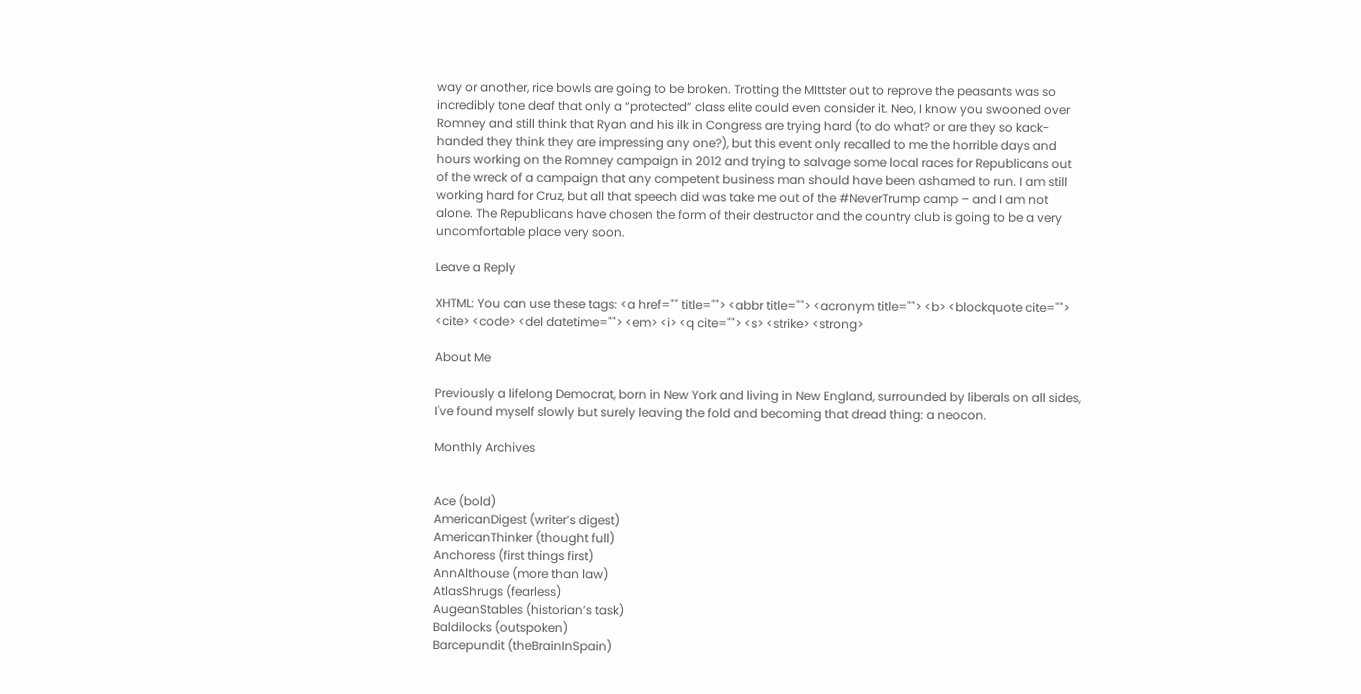way or another, rice bowls are going to be broken. Trotting the MIttster out to reprove the peasants was so incredibly tone deaf that only a “protected” class elite could even consider it. Neo, I know you swooned over Romney and still think that Ryan and his ilk in Congress are trying hard (to do what? or are they so kack-handed they think they are impressing any one?), but this event only recalled to me the horrible days and hours working on the Romney campaign in 2012 and trying to salvage some local races for Republicans out of the wreck of a campaign that any competent business man should have been ashamed to run. I am still working hard for Cruz, but all that speech did was take me out of the #NeverTrump camp – and I am not alone. The Republicans have chosen the form of their destructor and the country club is going to be a very uncomfortable place very soon.

Leave a Reply

XHTML: You can use these tags: <a href="" title=""> <abbr title=""> <acronym title=""> <b> <blockquote cite=""> <cite> <code> <del datetime=""> <em> <i> <q cite=""> <s> <strike> <strong>

About Me

Previously a lifelong Democrat, born in New York and living in New England, surrounded by liberals on all sides, I've found myself slowly but surely leaving the fold and becoming that dread thing: a neocon.

Monthly Archives


Ace (bold)
AmericanDigest (writer’s digest)
AmericanThinker (thought full)
Anchoress (first things first)
AnnAlthouse (more than law)
AtlasShrugs (fearless)
AugeanStables (historian’s task)
Baldilocks (outspoken)
Barcepundit (theBrainInSpain)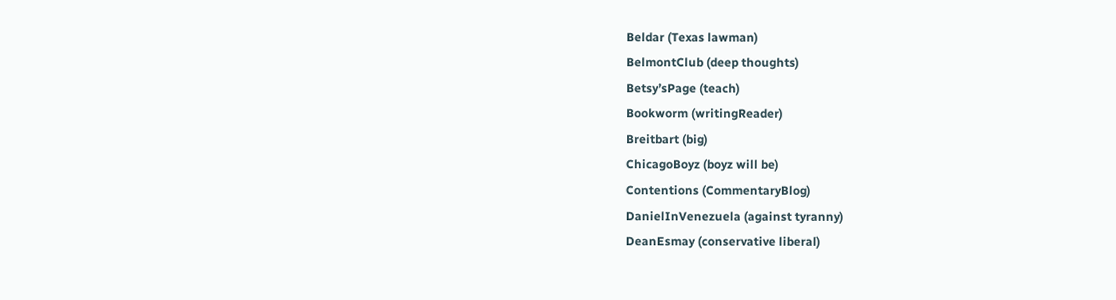Beldar (Texas lawman)
BelmontClub (deep thoughts)
Betsy’sPage (teach)
Bookworm (writingReader)
Breitbart (big)
ChicagoBoyz (boyz will be)
Contentions (CommentaryBlog)
DanielInVenezuela (against tyranny)
DeanEsmay (conservative liberal)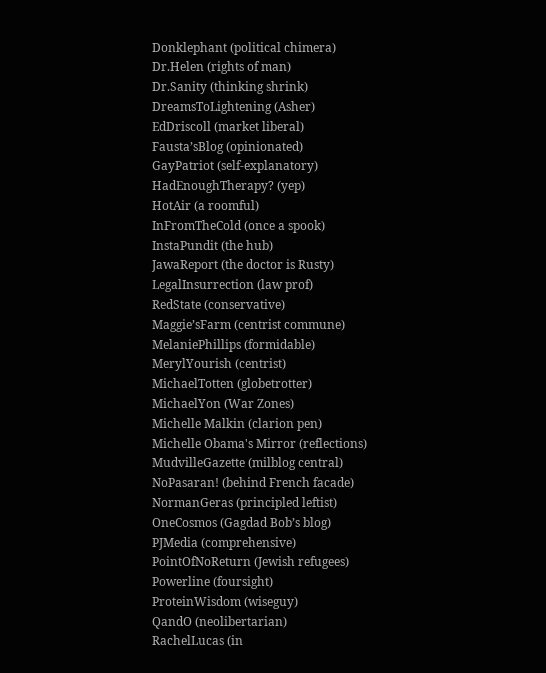Donklephant (political chimera)
Dr.Helen (rights of man)
Dr.Sanity (thinking shrink)
DreamsToLightening (Asher)
EdDriscoll (market liberal)
Fausta’sBlog (opinionated)
GayPatriot (self-explanatory)
HadEnoughTherapy? (yep)
HotAir (a roomful)
InFromTheCold (once a spook)
InstaPundit (the hub)
JawaReport (the doctor is Rusty)
LegalInsurrection (law prof)
RedState (conservative)
Maggie’sFarm (centrist commune)
MelaniePhillips (formidable)
MerylYourish (centrist)
MichaelTotten (globetrotter)
MichaelYon (War Zones)
Michelle Malkin (clarion pen)
Michelle Obama's Mirror (reflections)
MudvilleGazette (milblog central)
NoPasaran! (behind French facade)
NormanGeras (principled leftist)
OneCosmos (Gagdad Bob’s blog)
PJMedia (comprehensive)
PointOfNoReturn (Jewish refugees)
Powerline (foursight)
ProteinWisdom (wiseguy)
QandO (neolibertarian)
RachelLucas (in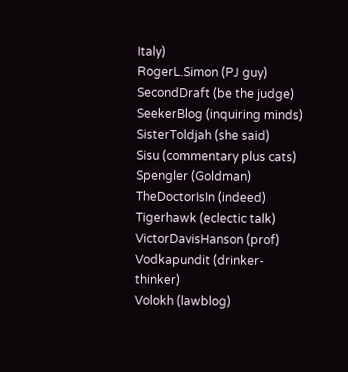Italy)
RogerL.Simon (PJ guy)
SecondDraft (be the judge)
SeekerBlog (inquiring minds)
SisterToldjah (she said)
Sisu (commentary plus cats)
Spengler (Goldman)
TheDoctorIsIn (indeed)
Tigerhawk (eclectic talk)
VictorDavisHanson (prof)
Vodkapundit (drinker-thinker)
Volokh (lawblog)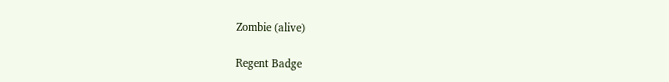Zombie (alive)

Regent Badge